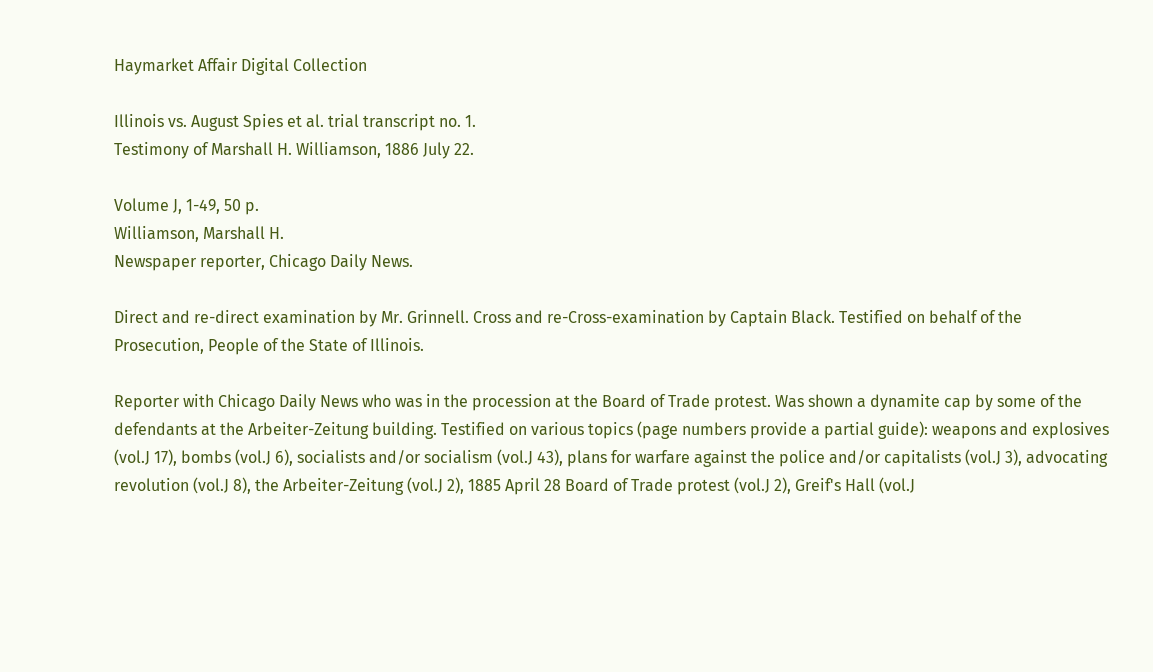Haymarket Affair Digital Collection

Illinois vs. August Spies et al. trial transcript no. 1.
Testimony of Marshall H. Williamson, 1886 July 22.

Volume J, 1-49, 50 p.
Williamson, Marshall H.
Newspaper reporter, Chicago Daily News.

Direct and re-direct examination by Mr. Grinnell. Cross and re-Cross-examination by Captain Black. Testified on behalf of the Prosecution, People of the State of Illinois.

Reporter with Chicago Daily News who was in the procession at the Board of Trade protest. Was shown a dynamite cap by some of the defendants at the Arbeiter-Zeitung building. Testified on various topics (page numbers provide a partial guide): weapons and explosives (vol.J 17), bombs (vol.J 6), socialists and/or socialism (vol.J 43), plans for warfare against the police and/or capitalists (vol.J 3), advocating revolution (vol.J 8), the Arbeiter-Zeitung (vol.J 2), 1885 April 28 Board of Trade protest (vol.J 2), Greif's Hall (vol.J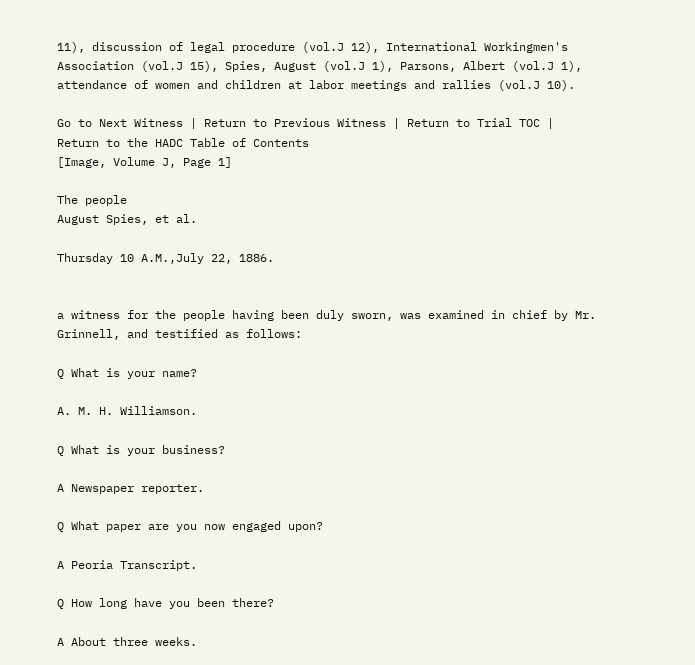11), discussion of legal procedure (vol.J 12), International Workingmen's Association (vol.J 15), Spies, August (vol.J 1), Parsons, Albert (vol.J 1), attendance of women and children at labor meetings and rallies (vol.J 10).

Go to Next Witness | Return to Previous Witness | Return to Trial TOC | Return to the HADC Table of Contents
[Image, Volume J, Page 1]

The people
August Spies, et al.

Thursday 10 A.M.,July 22, 1886.


a witness for the people having been duly sworn, was examined in chief by Mr. Grinnell, and testified as follows:

Q What is your name?

A. M. H. Williamson.

Q What is your business?

A Newspaper reporter.

Q What paper are you now engaged upon?

A Peoria Transcript.

Q How long have you been there?

A About three weeks.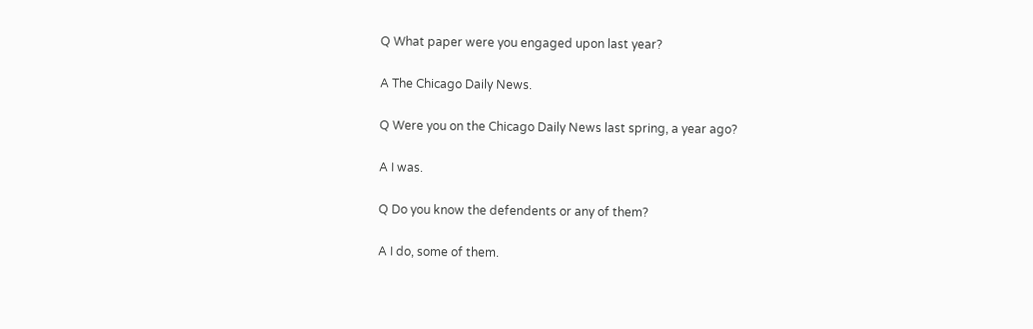Q What paper were you engaged upon last year?

A The Chicago Daily News.

Q Were you on the Chicago Daily News last spring, a year ago?

A I was.

Q Do you know the defendents or any of them?

A I do, some of them.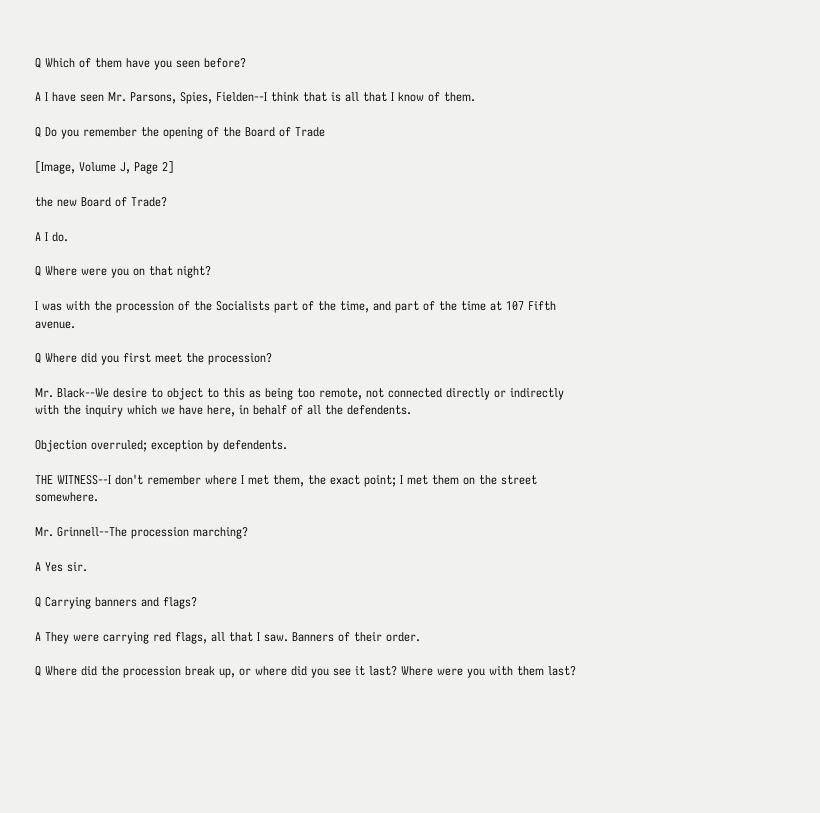Q Which of them have you seen before?

A I have seen Mr. Parsons, Spies, Fielden--I think that is all that I know of them.

Q Do you remember the opening of the Board of Trade

[Image, Volume J, Page 2]

the new Board of Trade?

A I do.

Q Where were you on that night?

I was with the procession of the Socialists part of the time, and part of the time at 107 Fifth avenue.

Q Where did you first meet the procession?

Mr. Black--We desire to object to this as being too remote, not connected directly or indirectly with the inquiry which we have here, in behalf of all the defendents.

Objection overruled; exception by defendents.

THE WITNESS--I don't remember where I met them, the exact point; I met them on the street somewhere.

Mr. Grinnell--The procession marching?

A Yes sir.

Q Carrying banners and flags?

A They were carrying red flags, all that I saw. Banners of their order.

Q Where did the procession break up, or where did you see it last? Where were you with them last?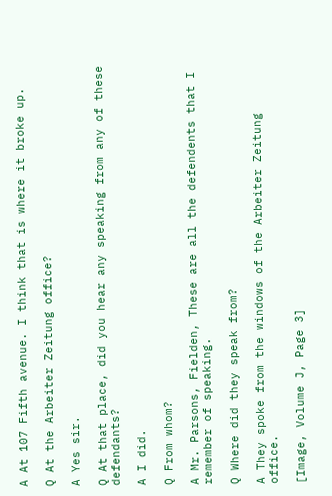A At 107 Fifth avenue. I think that is where it broke up.

Q At the Arbeiter Zeitung office?

A Yes sir.

Q At that place, did you hear any speaking from any of these defendants?

A I did.

Q From whom?

A Mr. Parsons, Fielden, These are all the defendents that I remember of speaking.

Q Where did they speak from?

A They spoke from the windows of the Arbeiter Zeitung office.

[Image, Volume J, Page 3]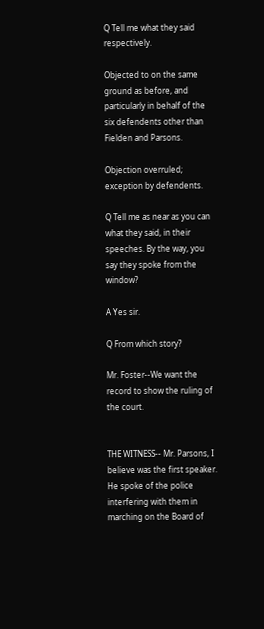Q Tell me what they said respectively.

Objected to on the same ground as before, and particularly in behalf of the six defendents other than Fielden and Parsons.

Objection overruled; exception by defendents.

Q Tell me as near as you can what they said, in their speeches. By the way, you say they spoke from the window?

A Yes sir.

Q From which story?

Mr. Foster--We want the record to show the ruling of the court.


THE WITNESS-- Mr. Parsons, I believe was the first speaker. He spoke of the police interfering with them in marching on the Board of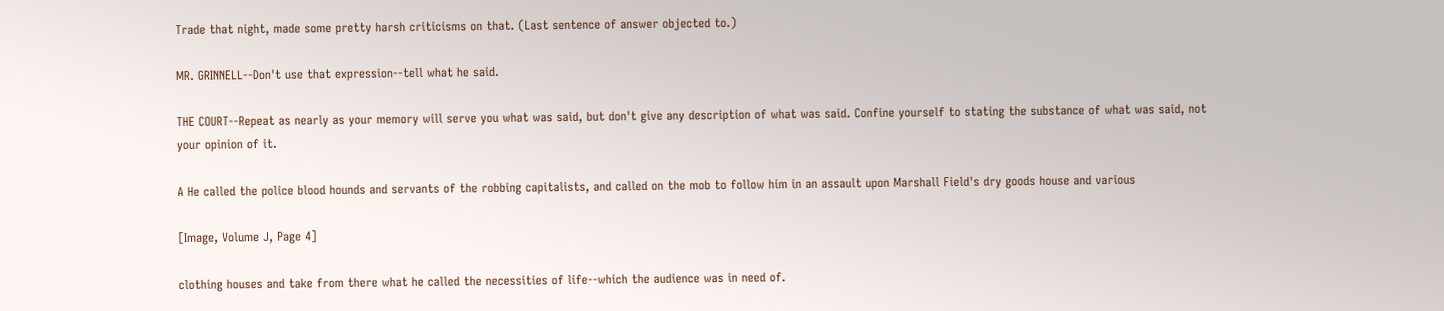Trade that night, made some pretty harsh criticisms on that. (Last sentence of answer objected to.)

MR. GRINNELL--Don't use that expression--tell what he said.

THE COURT--Repeat as nearly as your memory will serve you what was said, but don't give any description of what was said. Confine yourself to stating the substance of what was said, not your opinion of it.

A He called the police blood hounds and servants of the robbing capitalists, and called on the mob to follow him in an assault upon Marshall Field's dry goods house and various

[Image, Volume J, Page 4]

clothing houses and take from there what he called the necessities of life--which the audience was in need of.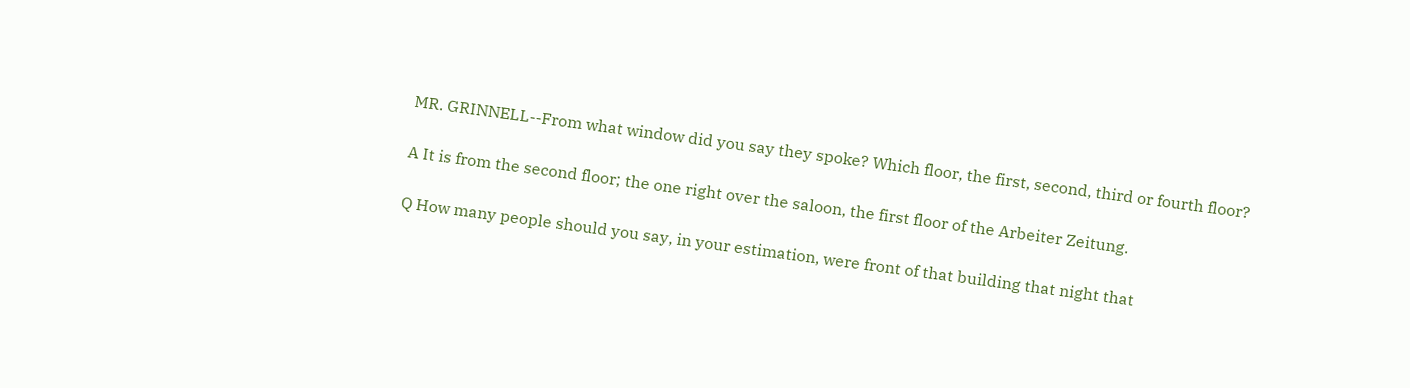MR. GRINNELL--From what window did you say they spoke? Which floor, the first, second, third or fourth floor?

A It is from the second floor; the one right over the saloon, the first floor of the Arbeiter Zeitung.

Q How many people should you say, in your estimation, were front of that building that night that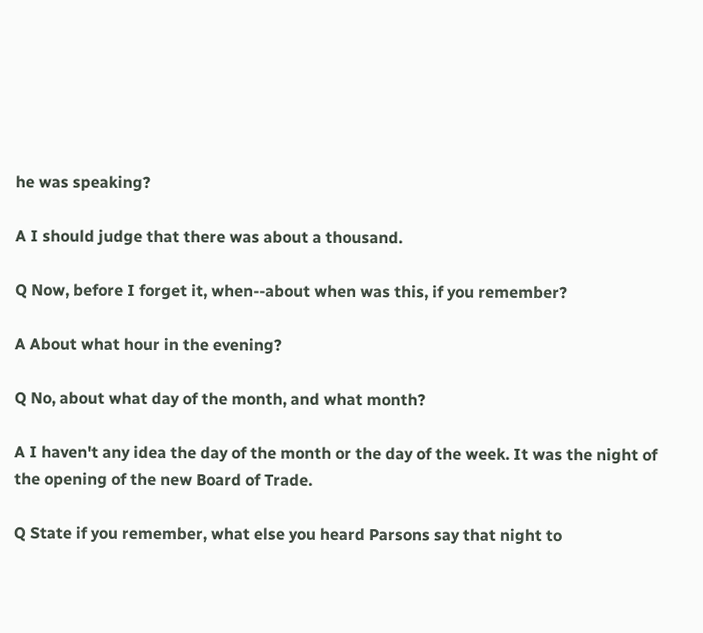he was speaking?

A I should judge that there was about a thousand.

Q Now, before I forget it, when--about when was this, if you remember?

A About what hour in the evening?

Q No, about what day of the month, and what month?

A I haven't any idea the day of the month or the day of the week. It was the night of the opening of the new Board of Trade.

Q State if you remember, what else you heard Parsons say that night to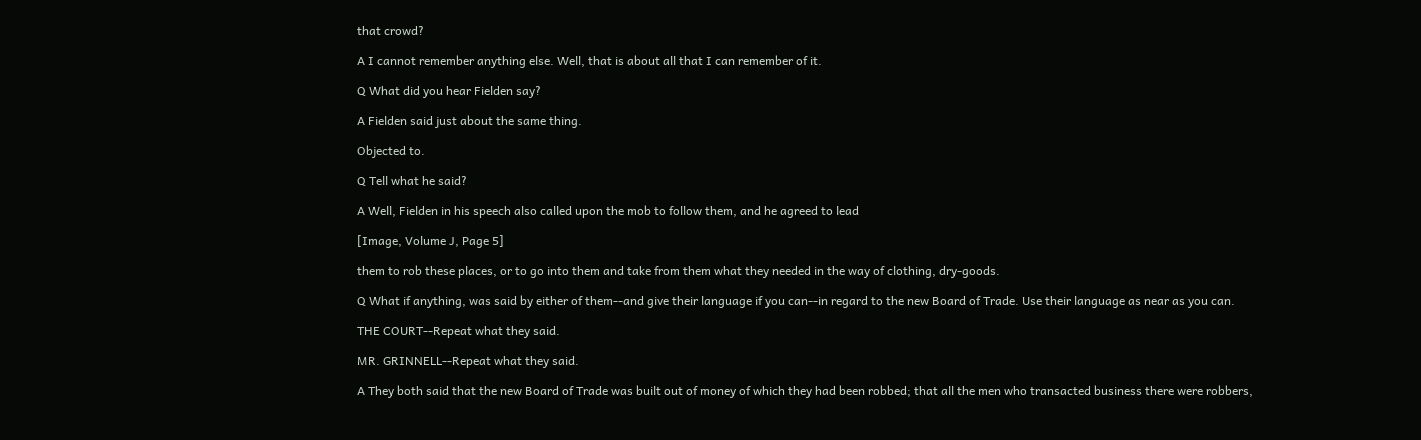that crowd?

A I cannot remember anything else. Well, that is about all that I can remember of it.

Q What did you hear Fielden say?

A Fielden said just about the same thing.

Objected to.

Q Tell what he said?

A Well, Fielden in his speech also called upon the mob to follow them, and he agreed to lead

[Image, Volume J, Page 5]

them to rob these places, or to go into them and take from them what they needed in the way of clothing, dry-goods.

Q What if anything, was said by either of them--and give their language if you can--in regard to the new Board of Trade. Use their language as near as you can.

THE COURT--Repeat what they said.

MR. GRINNELL--Repeat what they said.

A They both said that the new Board of Trade was built out of money of which they had been robbed; that all the men who transacted business there were robbers,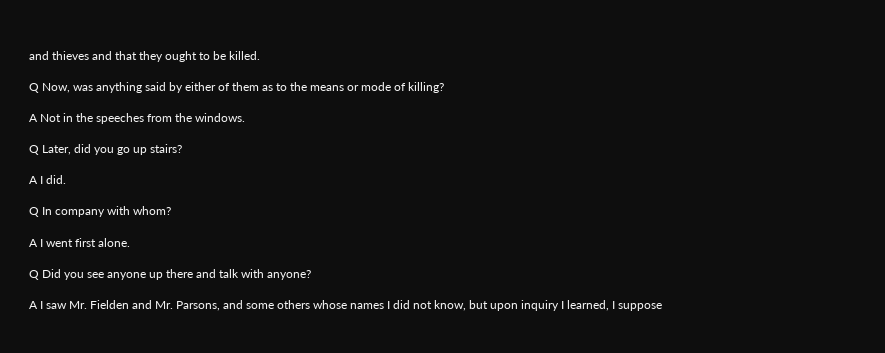and thieves and that they ought to be killed.

Q Now, was anything said by either of them as to the means or mode of killing?

A Not in the speeches from the windows.

Q Later, did you go up stairs?

A I did.

Q In company with whom?

A I went first alone.

Q Did you see anyone up there and talk with anyone?

A I saw Mr. Fielden and Mr. Parsons, and some others whose names I did not know, but upon inquiry I learned, I suppose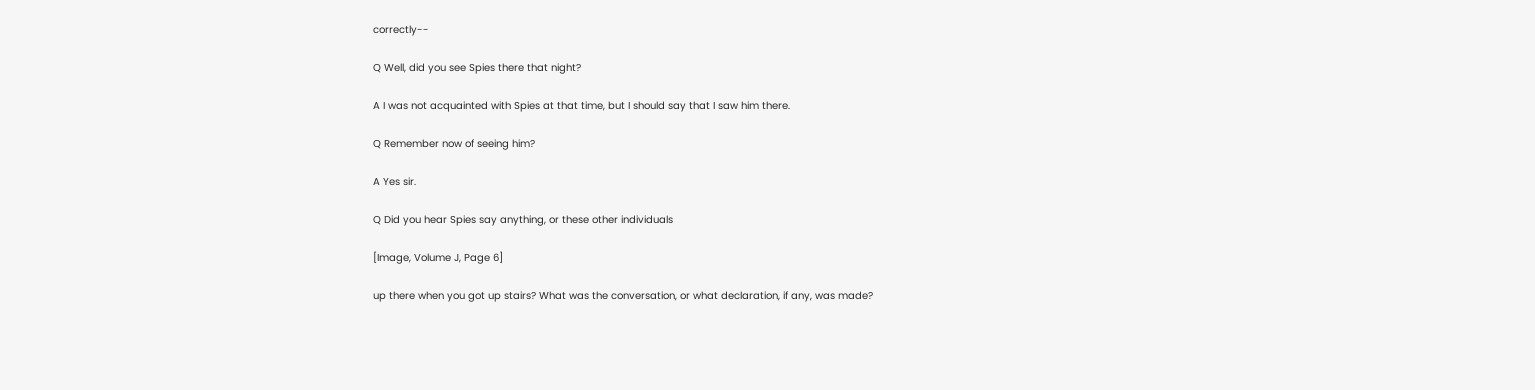correctly--

Q Well, did you see Spies there that night?

A I was not acquainted with Spies at that time, but I should say that I saw him there.

Q Remember now of seeing him?

A Yes sir.

Q Did you hear Spies say anything, or these other individuals

[Image, Volume J, Page 6]

up there when you got up stairs? What was the conversation, or what declaration, if any, was made?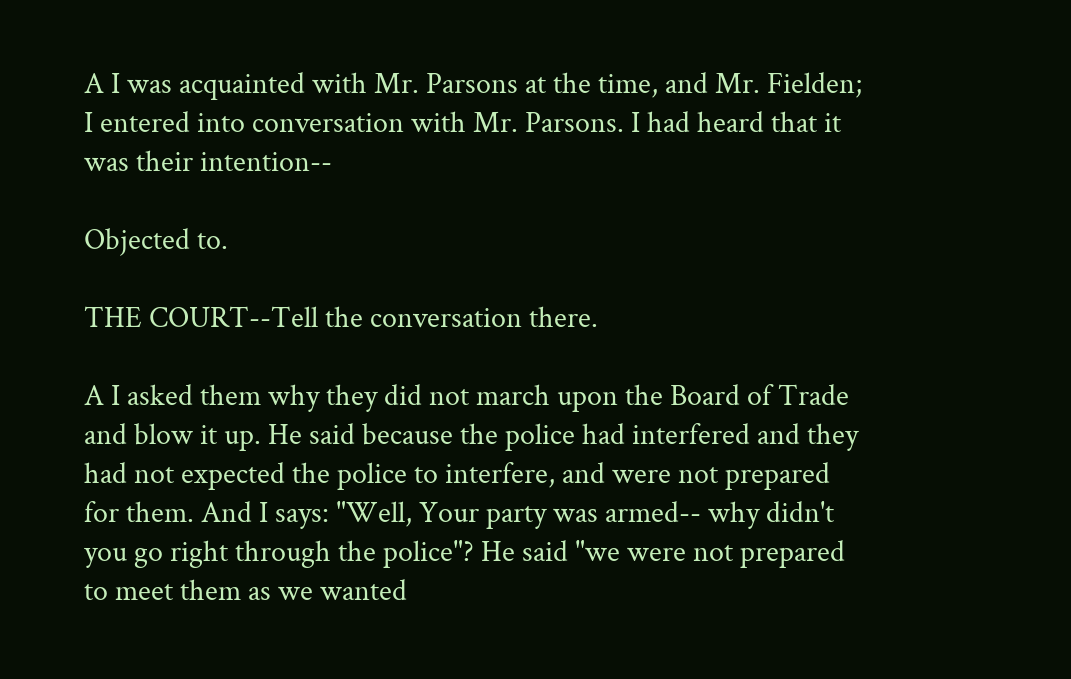A I was acquainted with Mr. Parsons at the time, and Mr. Fielden; I entered into conversation with Mr. Parsons. I had heard that it was their intention--

Objected to.

THE COURT--Tell the conversation there.

A I asked them why they did not march upon the Board of Trade and blow it up. He said because the police had interfered and they had not expected the police to interfere, and were not prepared for them. And I says: "Well, Your party was armed-- why didn't you go right through the police"? He said "we were not prepared to meet them as we wanted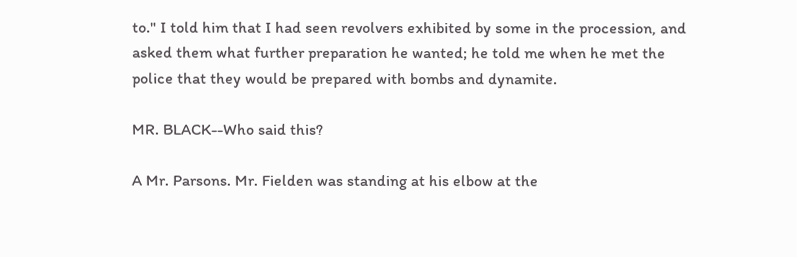to." I told him that I had seen revolvers exhibited by some in the procession, and asked them what further preparation he wanted; he told me when he met the police that they would be prepared with bombs and dynamite.

MR. BLACK--Who said this?

A Mr. Parsons. Mr. Fielden was standing at his elbow at the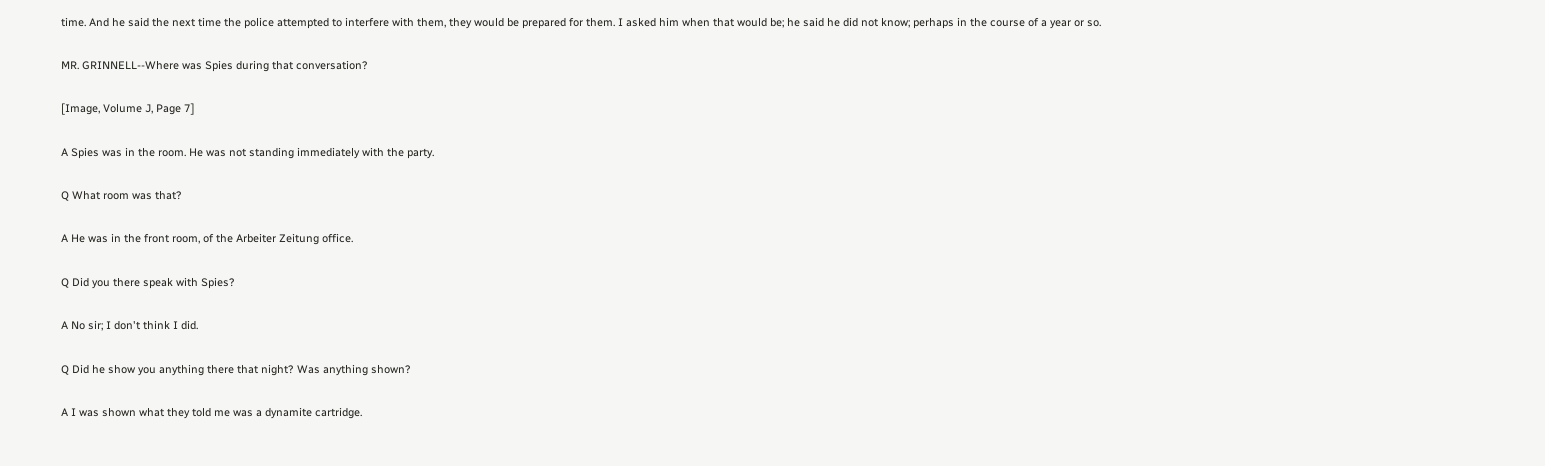time. And he said the next time the police attempted to interfere with them, they would be prepared for them. I asked him when that would be; he said he did not know; perhaps in the course of a year or so.

MR. GRINNELL--Where was Spies during that conversation?

[Image, Volume J, Page 7]

A Spies was in the room. He was not standing immediately with the party.

Q What room was that?

A He was in the front room, of the Arbeiter Zeitung office.

Q Did you there speak with Spies?

A No sir; I don't think I did.

Q Did he show you anything there that night? Was anything shown?

A I was shown what they told me was a dynamite cartridge.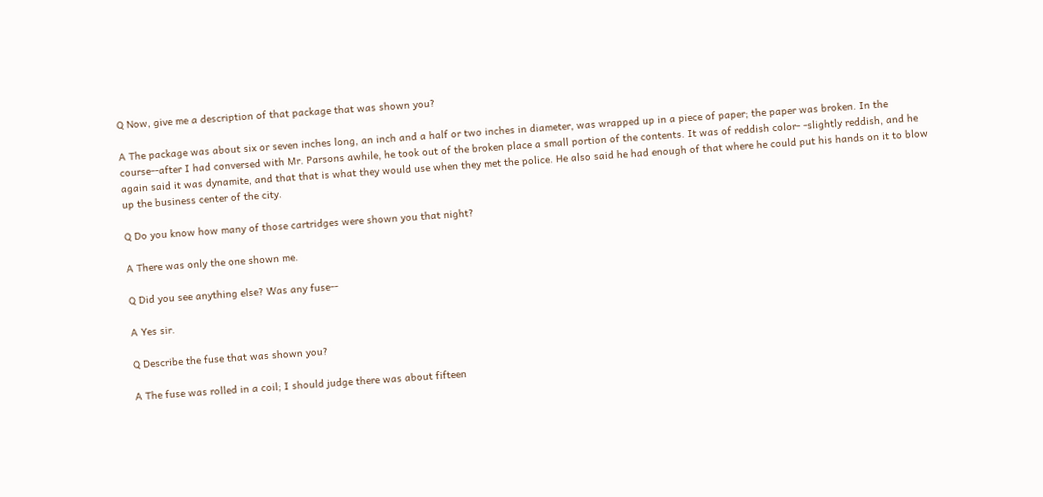Q Now, give me a description of that package that was shown you?

A The package was about six or seven inches long, an inch and a half or two inches in diameter, was wrapped up in a piece of paper; the paper was broken. In the course--after I had conversed with Mr. Parsons awhile, he took out of the broken place a small portion of the contents. It was of reddish color- -slightly reddish, and he again said it was dynamite, and that that is what they would use when they met the police. He also said he had enough of that where he could put his hands on it to blow up the business center of the city.

Q Do you know how many of those cartridges were shown you that night?

A There was only the one shown me.

Q Did you see anything else? Was any fuse--

A Yes sir.

Q Describe the fuse that was shown you?

A The fuse was rolled in a coil; I should judge there was about fifteen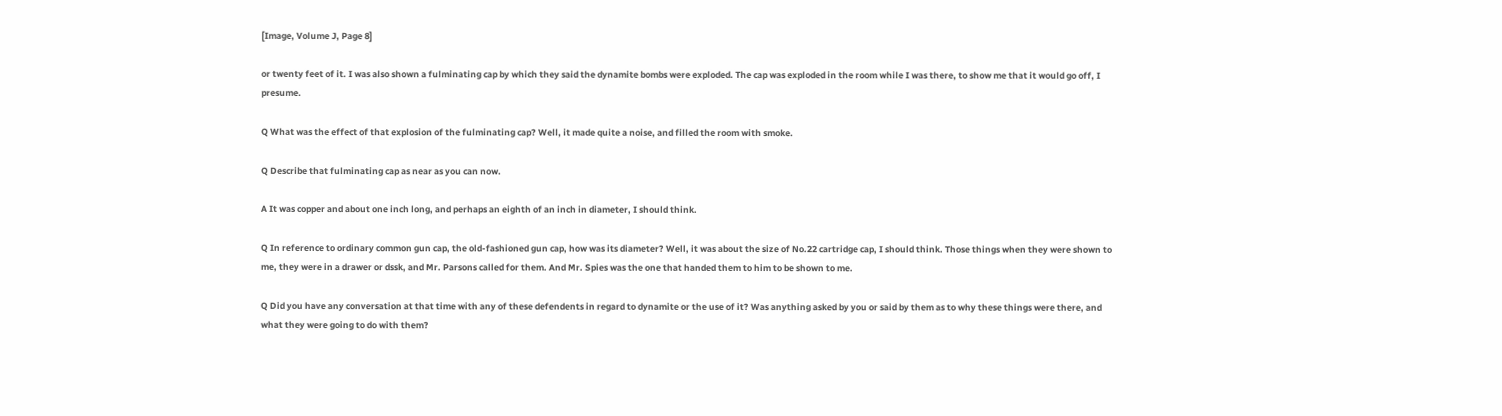[Image, Volume J, Page 8]

or twenty feet of it. I was also shown a fulminating cap by which they said the dynamite bombs were exploded. The cap was exploded in the room while I was there, to show me that it would go off, I presume.

Q What was the effect of that explosion of the fulminating cap? Well, it made quite a noise, and filled the room with smoke.

Q Describe that fulminating cap as near as you can now.

A It was copper and about one inch long, and perhaps an eighth of an inch in diameter, I should think.

Q In reference to ordinary common gun cap, the old-fashioned gun cap, how was its diameter? Well, it was about the size of No.22 cartridge cap, I should think. Those things when they were shown to me, they were in a drawer or dssk, and Mr. Parsons called for them. And Mr. Spies was the one that handed them to him to be shown to me.

Q Did you have any conversation at that time with any of these defendents in regard to dynamite or the use of it? Was anything asked by you or said by them as to why these things were there, and what they were going to do with them?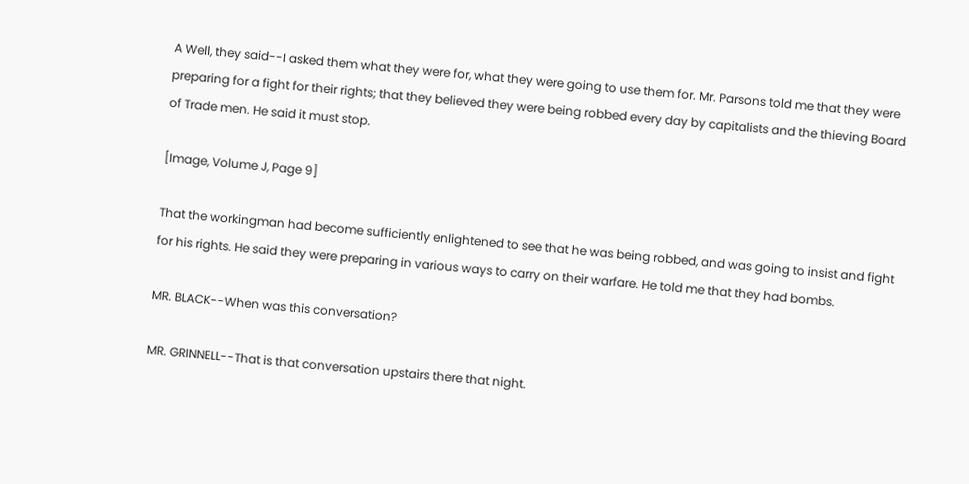A Well, they said--I asked them what they were for, what they were going to use them for. Mr. Parsons told me that they were preparing for a fight for their rights; that they believed they were being robbed every day by capitalists and the thieving Board of Trade men. He said it must stop.

[Image, Volume J, Page 9]

That the workingman had become sufficiently enlightened to see that he was being robbed, and was going to insist and fight for his rights. He said they were preparing in various ways to carry on their warfare. He told me that they had bombs.

MR. BLACK--When was this conversation?

MR. GRINNELL--That is that conversation upstairs there that night.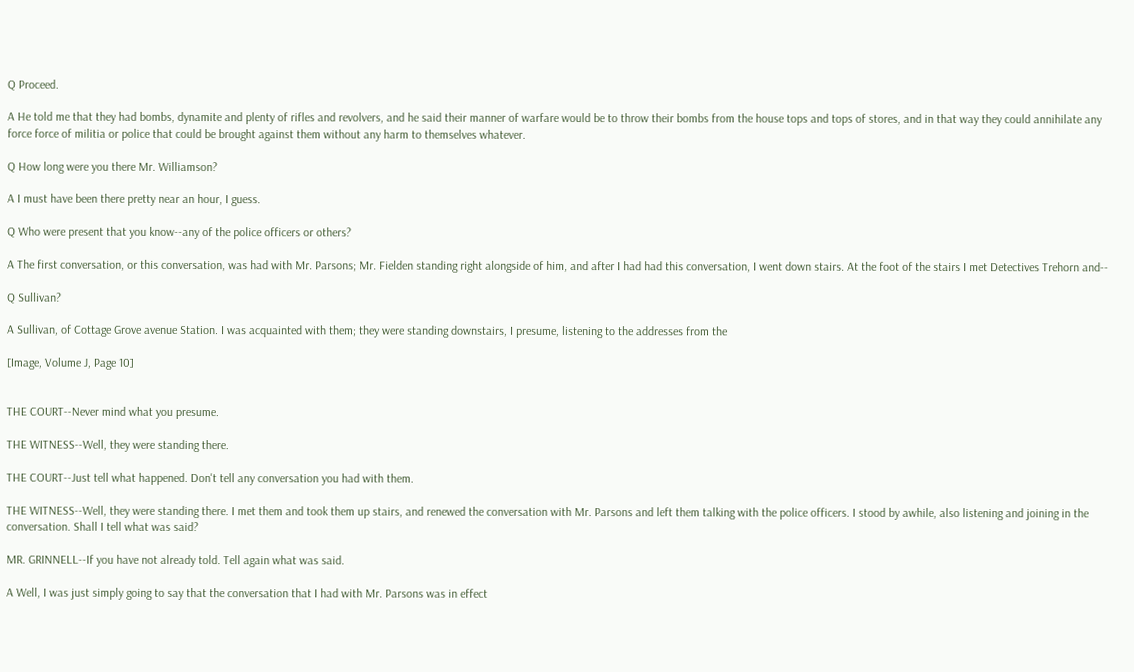Q Proceed.

A He told me that they had bombs, dynamite and plenty of rifles and revolvers, and he said their manner of warfare would be to throw their bombs from the house tops and tops of stores, and in that way they could annihilate any force force of militia or police that could be brought against them without any harm to themselves whatever.

Q How long were you there Mr. Williamson?

A I must have been there pretty near an hour, I guess.

Q Who were present that you know--any of the police officers or others?

A The first conversation, or this conversation, was had with Mr. Parsons; Mr. Fielden standing right alongside of him, and after I had had this conversation, I went down stairs. At the foot of the stairs I met Detectives Trehorn and--

Q Sullivan?

A Sullivan, of Cottage Grove avenue Station. I was acquainted with them; they were standing downstairs, I presume, listening to the addresses from the

[Image, Volume J, Page 10]


THE COURT--Never mind what you presume.

THE WITNESS--Well, they were standing there.

THE COURT--Just tell what happened. Don't tell any conversation you had with them.

THE WITNESS--Well, they were standing there. I met them and took them up stairs, and renewed the conversation with Mr. Parsons and left them talking with the police officers. I stood by awhile, also listening and joining in the conversation. Shall I tell what was said?

MR. GRINNELL--If you have not already told. Tell again what was said.

A Well, I was just simply going to say that the conversation that I had with Mr. Parsons was in effect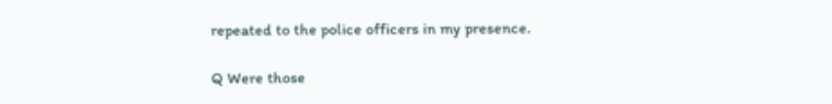repeated to the police officers in my presence.

Q Were those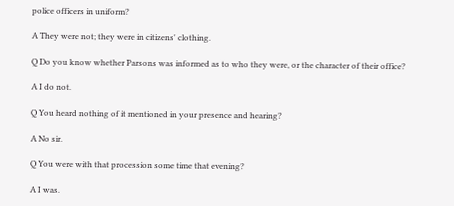police officers in uniform?

A They were not; they were in citizens' clothing.

Q Do you know whether Parsons was informed as to who they were, or the character of their office?

A I do not.

Q You heard nothing of it mentioned in your presence and hearing?

A No sir.

Q You were with that procession some time that evening?

A I was.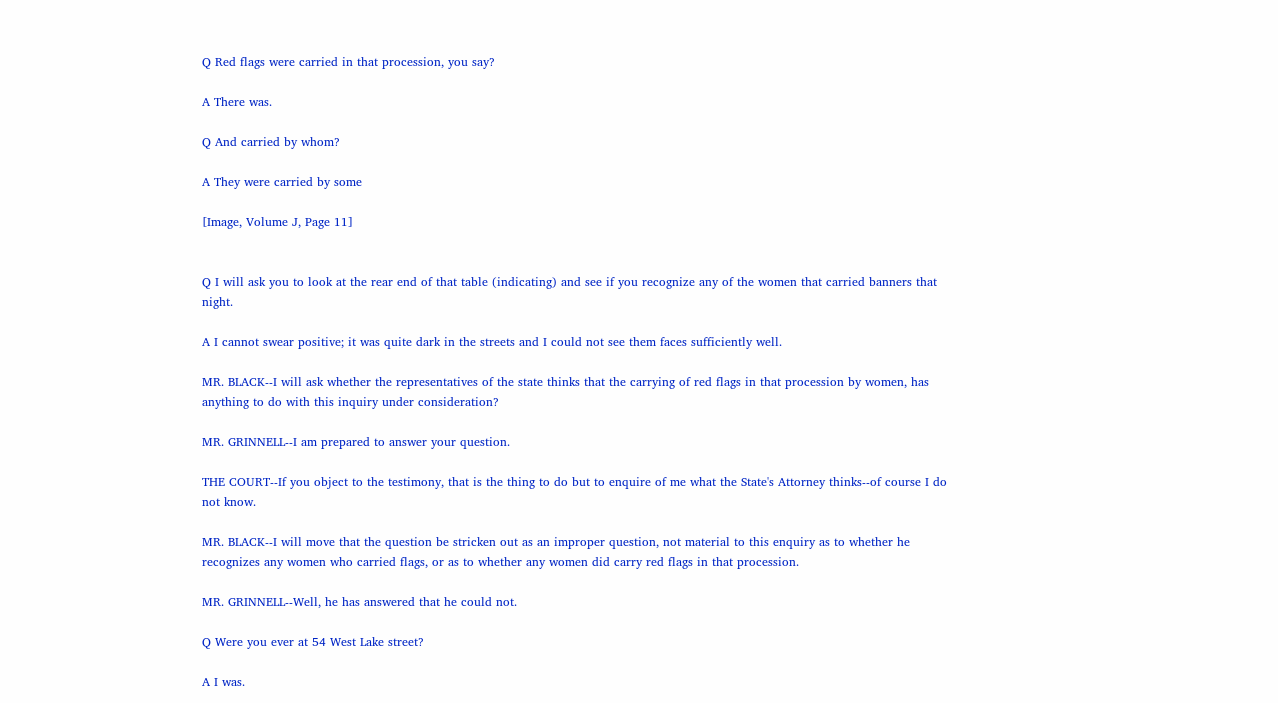Q Red flags were carried in that procession, you say?

A There was.

Q And carried by whom?

A They were carried by some

[Image, Volume J, Page 11]


Q I will ask you to look at the rear end of that table (indicating) and see if you recognize any of the women that carried banners that night.

A I cannot swear positive; it was quite dark in the streets and I could not see them faces sufficiently well.

MR. BLACK--I will ask whether the representatives of the state thinks that the carrying of red flags in that procession by women, has anything to do with this inquiry under consideration?

MR. GRINNELL--I am prepared to answer your question.

THE COURT--If you object to the testimony, that is the thing to do but to enquire of me what the State's Attorney thinks--of course I do not know.

MR. BLACK--I will move that the question be stricken out as an improper question, not material to this enquiry as to whether he recognizes any women who carried flags, or as to whether any women did carry red flags in that procession.

MR. GRINNELL--Well, he has answered that he could not.

Q Were you ever at 54 West Lake street?

A I was.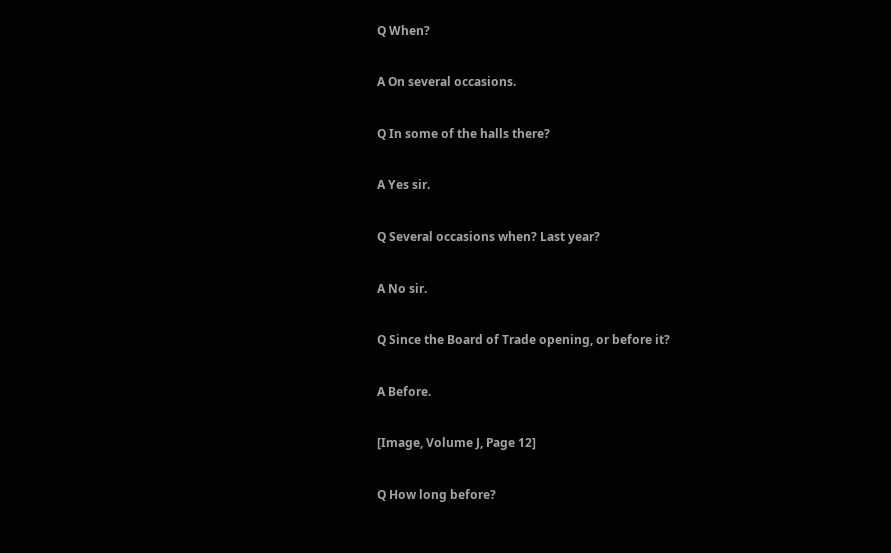Q When?

A On several occasions.

Q In some of the halls there?

A Yes sir.

Q Several occasions when? Last year?

A No sir.

Q Since the Board of Trade opening, or before it?

A Before.

[Image, Volume J, Page 12]

Q How long before?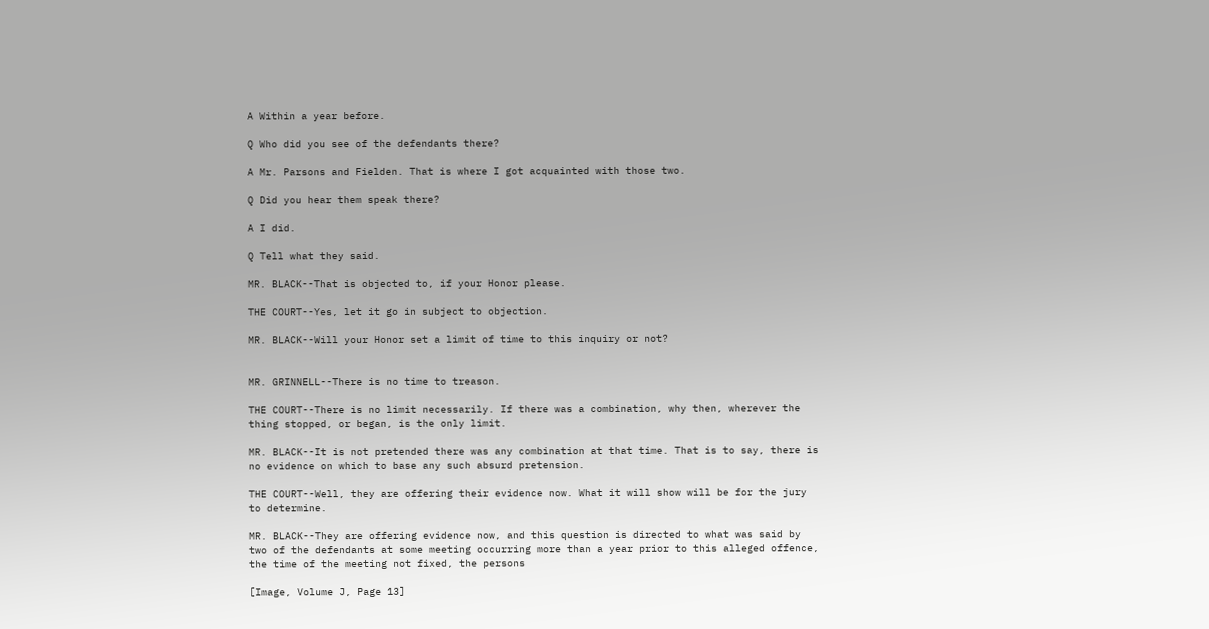A Within a year before.

Q Who did you see of the defendants there?

A Mr. Parsons and Fielden. That is where I got acquainted with those two.

Q Did you hear them speak there?

A I did.

Q Tell what they said.

MR. BLACK--That is objected to, if your Honor please.

THE COURT--Yes, let it go in subject to objection.

MR. BLACK--Will your Honor set a limit of time to this inquiry or not?


MR. GRINNELL--There is no time to treason.

THE COURT--There is no limit necessarily. If there was a combination, why then, wherever the thing stopped, or began, is the only limit.

MR. BLACK--It is not pretended there was any combination at that time. That is to say, there is no evidence on which to base any such absurd pretension.

THE COURT--Well, they are offering their evidence now. What it will show will be for the jury to determine.

MR. BLACK--They are offering evidence now, and this question is directed to what was said by two of the defendants at some meeting occurring more than a year prior to this alleged offence, the time of the meeting not fixed, the persons

[Image, Volume J, Page 13]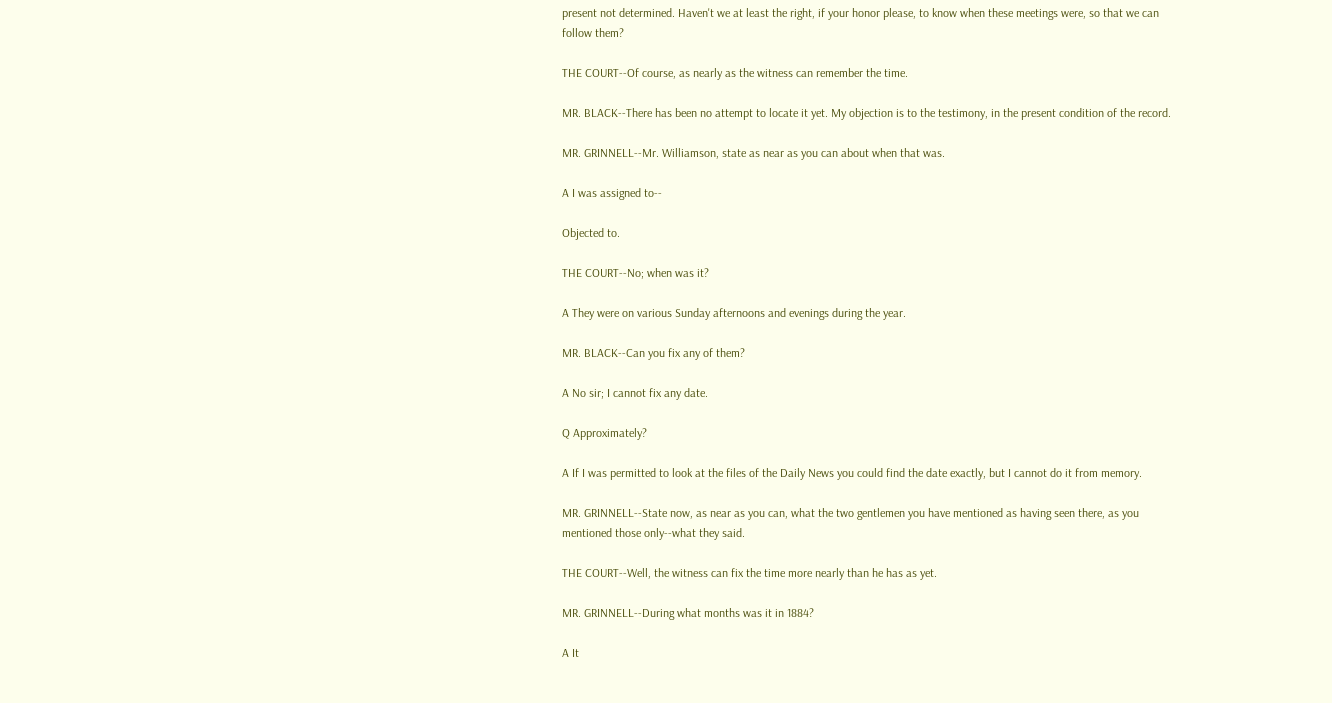present not determined. Haven't we at least the right, if your honor please, to know when these meetings were, so that we can follow them?

THE COURT--Of course, as nearly as the witness can remember the time.

MR. BLACK--There has been no attempt to locate it yet. My objection is to the testimony, in the present condition of the record.

MR. GRINNELL--Mr. Williamson, state as near as you can about when that was.

A I was assigned to--

Objected to.

THE COURT--No; when was it?

A They were on various Sunday afternoons and evenings during the year.

MR. BLACK--Can you fix any of them?

A No sir; I cannot fix any date.

Q Approximately?

A If I was permitted to look at the files of the Daily News you could find the date exactly, but I cannot do it from memory.

MR. GRINNELL--State now, as near as you can, what the two gentlemen you have mentioned as having seen there, as you mentioned those only--what they said.

THE COURT--Well, the witness can fix the time more nearly than he has as yet.

MR. GRINNELL--During what months was it in 1884?

A It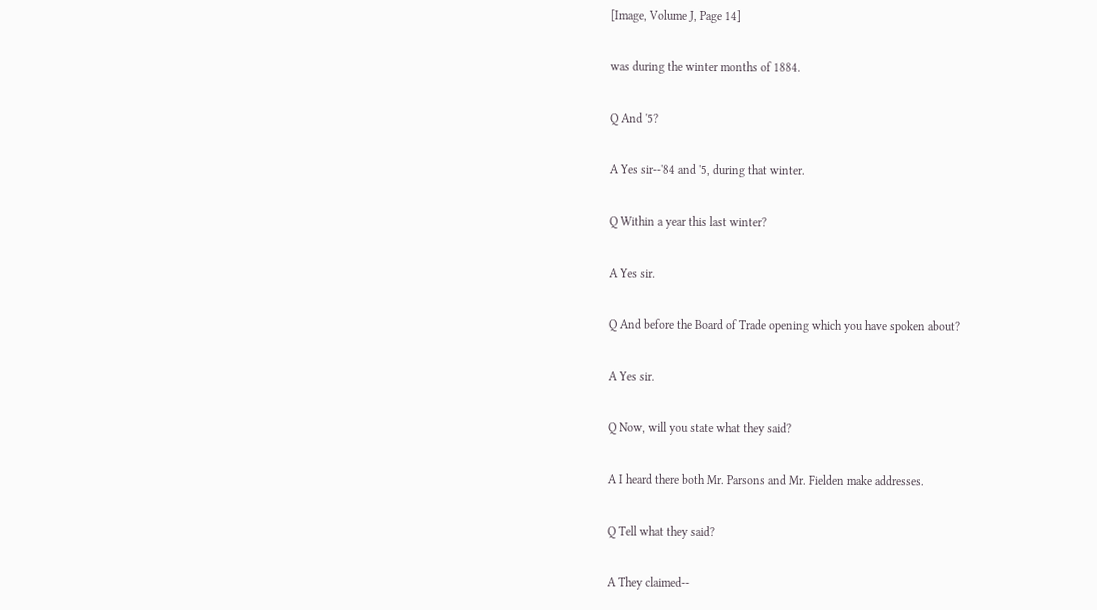[Image, Volume J, Page 14]

was during the winter months of 1884.

Q And '5?

A Yes sir--'84 and '5, during that winter.

Q Within a year this last winter?

A Yes sir.

Q And before the Board of Trade opening which you have spoken about?

A Yes sir.

Q Now, will you state what they said?

A I heard there both Mr. Parsons and Mr. Fielden make addresses.

Q Tell what they said?

A They claimed--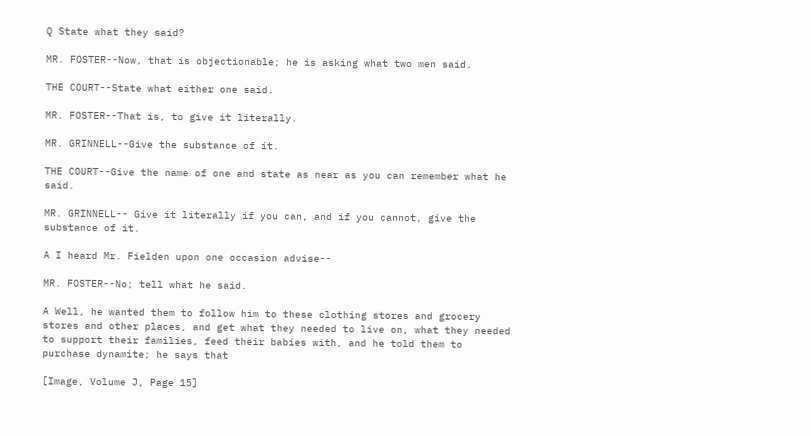Q State what they said?

MR. FOSTER--Now, that is objectionable; he is asking what two men said.

THE COURT--State what either one said.

MR. FOSTER--That is, to give it literally.

MR. GRINNELL--Give the substance of it.

THE COURT--Give the name of one and state as near as you can remember what he said.

MR. GRINNELL-- Give it literally if you can, and if you cannot, give the substance of it.

A I heard Mr. Fielden upon one occasion advise--

MR. FOSTER--No; tell what he said.

A Well, he wanted them to follow him to these clothing stores and grocery stores and other places, and get what they needed to live on, what they needed to support their families, feed their babies with, and he told them to purchase dynamite; he says that

[Image, Volume J, Page 15]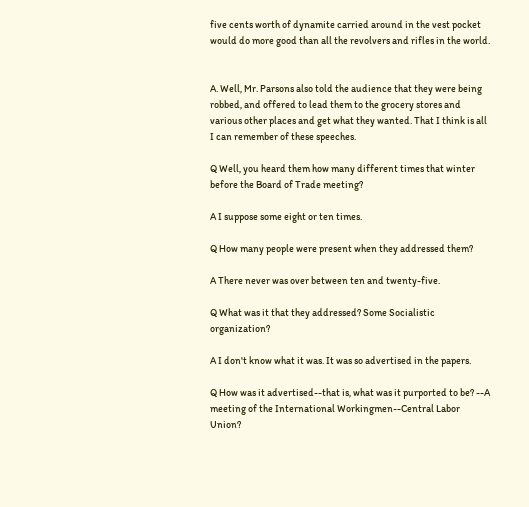five cents worth of dynamite carried around in the vest pocket would do more good than all the revolvers and rifles in the world.


A. Well, Mr. Parsons also told the audience that they were being robbed, and offered to lead them to the grocery stores and various other places and get what they wanted. That I think is all I can remember of these speeches.

Q Well, you heard them how many different times that winter before the Board of Trade meeting?

A I suppose some eight or ten times.

Q How many people were present when they addressed them?

A There never was over between ten and twenty-five.

Q What was it that they addressed? Some Socialistic organization?

A I don't know what it was. It was so advertised in the papers.

Q How was it advertised--that is, what was it purported to be? --A meeting of the International Workingmen--Central Labor Union?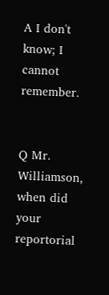A I don't know; I cannot remember.


Q Mr. Williamson, when did your reportorial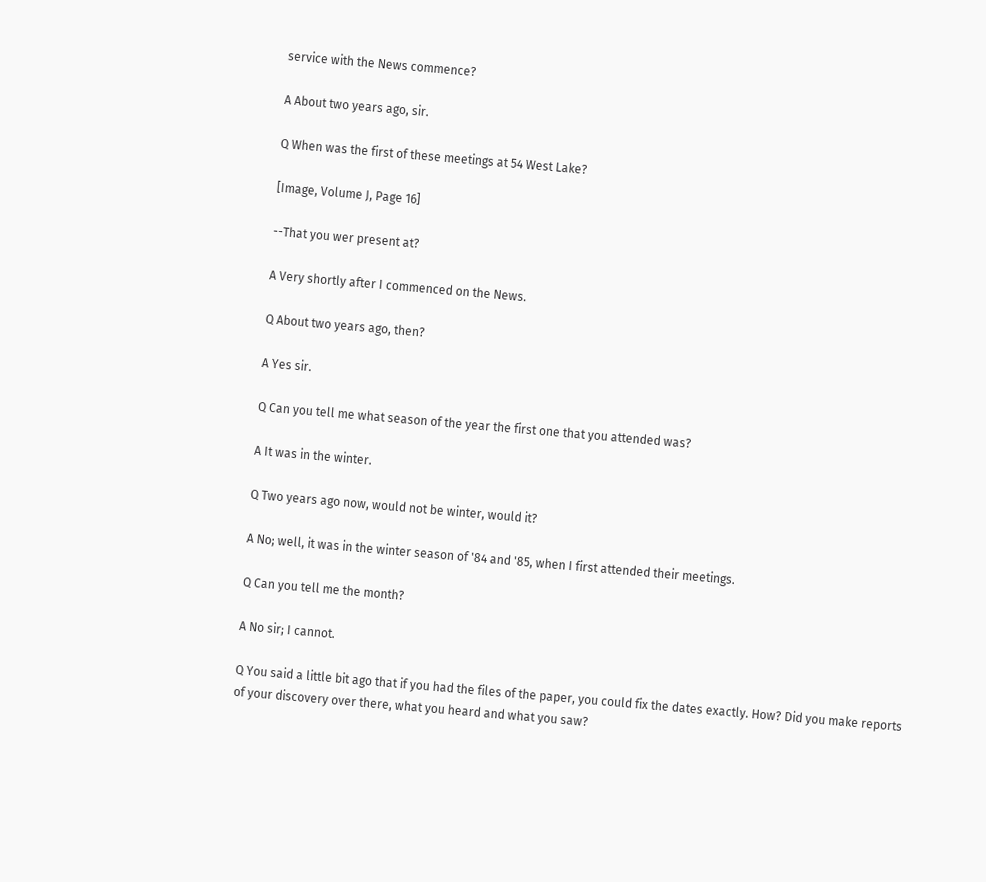service with the News commence?

A About two years ago, sir.

Q When was the first of these meetings at 54 West Lake?

[Image, Volume J, Page 16]

--That you wer present at?

A Very shortly after I commenced on the News.

Q About two years ago, then?

A Yes sir.

Q Can you tell me what season of the year the first one that you attended was?

A It was in the winter.

Q Two years ago now, would not be winter, would it?

A No; well, it was in the winter season of '84 and '85, when I first attended their meetings.

Q Can you tell me the month?

A No sir; I cannot.

Q You said a little bit ago that if you had the files of the paper, you could fix the dates exactly. How? Did you make reports of your discovery over there, what you heard and what you saw?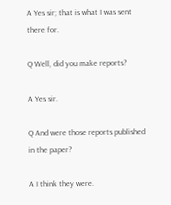A Yes sir; that is what I was sent there for.

Q Well, did you make reports?

A Yes sir.

Q And were those reports published in the paper?

A I think they were.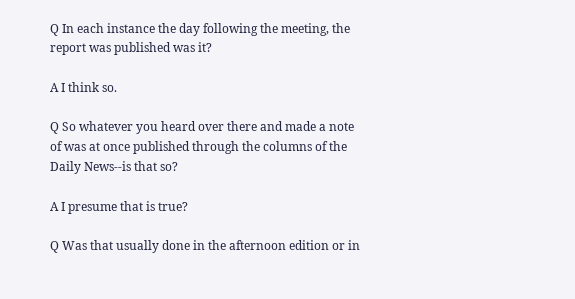Q In each instance the day following the meeting, the report was published was it?

A I think so.

Q So whatever you heard over there and made a note of was at once published through the columns of the Daily News--is that so?

A I presume that is true?

Q Was that usually done in the afternoon edition or in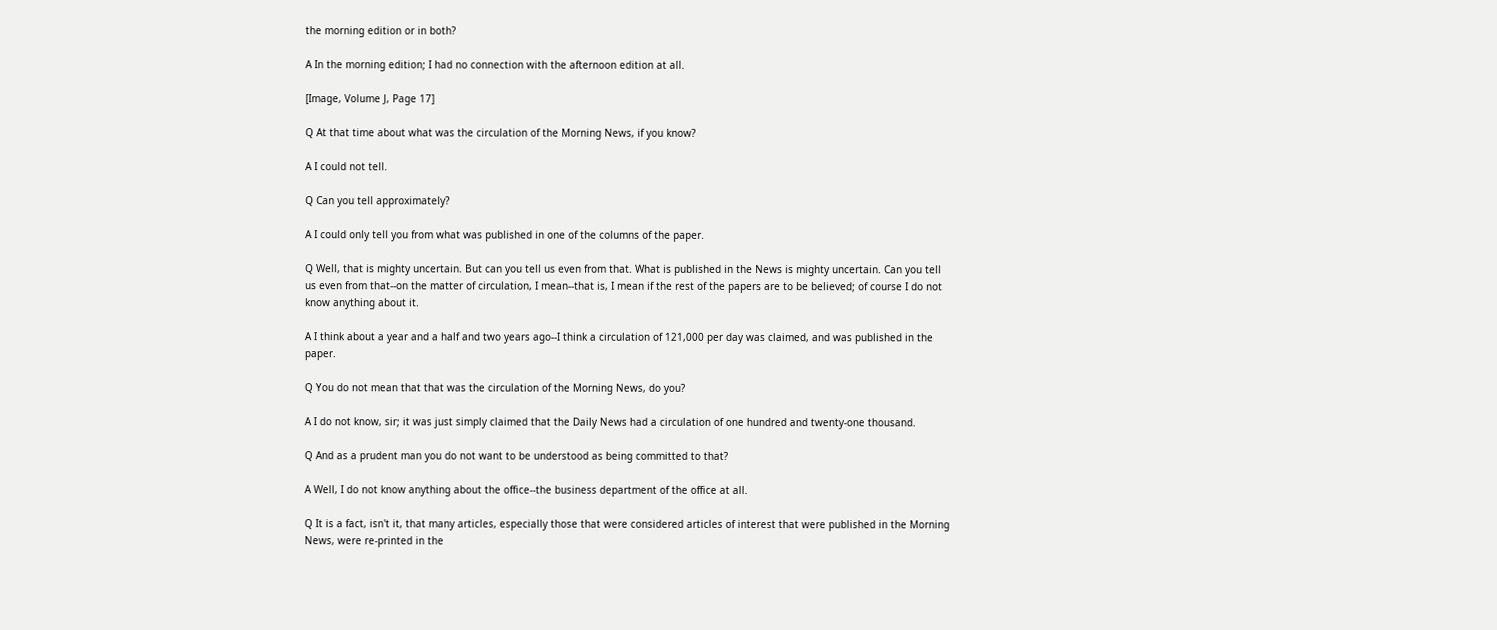the morning edition or in both?

A In the morning edition; I had no connection with the afternoon edition at all.

[Image, Volume J, Page 17]

Q At that time about what was the circulation of the Morning News, if you know?

A I could not tell.

Q Can you tell approximately?

A I could only tell you from what was published in one of the columns of the paper.

Q Well, that is mighty uncertain. But can you tell us even from that. What is published in the News is mighty uncertain. Can you tell us even from that--on the matter of circulation, I mean--that is, I mean if the rest of the papers are to be believed; of course I do not know anything about it.

A I think about a year and a half and two years ago--I think a circulation of 121,000 per day was claimed, and was published in the paper.

Q You do not mean that that was the circulation of the Morning News, do you?

A I do not know, sir; it was just simply claimed that the Daily News had a circulation of one hundred and twenty-one thousand.

Q And as a prudent man you do not want to be understood as being committed to that?

A Well, I do not know anything about the office--the business department of the office at all.

Q It is a fact, isn't it, that many articles, especially those that were considered articles of interest that were published in the Morning News, were re-printed in the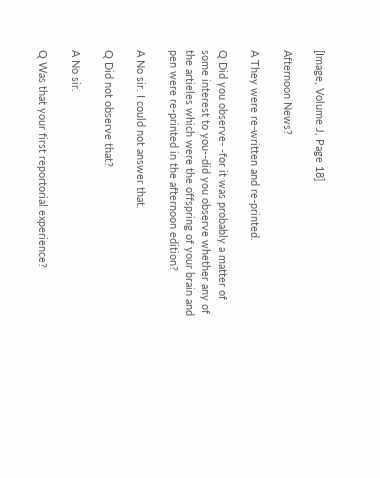[Image, Volume J, Page 18]

Afternoon News?

A They were re-written and re-printed.

Q Did you observe- -for it was probably a matter of some interest to you--did you observe whether any of the artieles which were the offspring of your brain and pen were re-printed in the afternoon edition?

A No sir. I could not answer that.

Q Did not observe that?

A No sir.

Q Was that your first reportorial experience?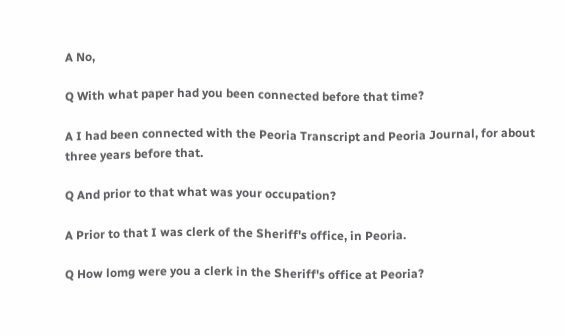A No,

Q With what paper had you been connected before that time?

A I had been connected with the Peoria Transcript and Peoria Journal, for about three years before that.

Q And prior to that what was your occupation?

A Prior to that I was clerk of the Sheriff's office, in Peoria.

Q How lomg were you a clerk in the Sheriff's office at Peoria?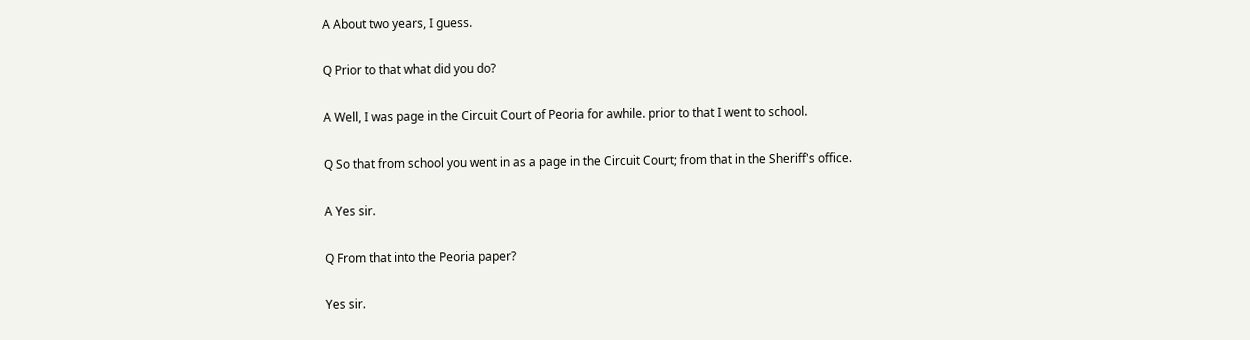A About two years, I guess.

Q Prior to that what did you do?

A Well, I was page in the Circuit Court of Peoria for awhile. prior to that I went to school.

Q So that from school you went in as a page in the Circuit Court; from that in the Sheriff's office.

A Yes sir.

Q From that into the Peoria paper?

Yes sir.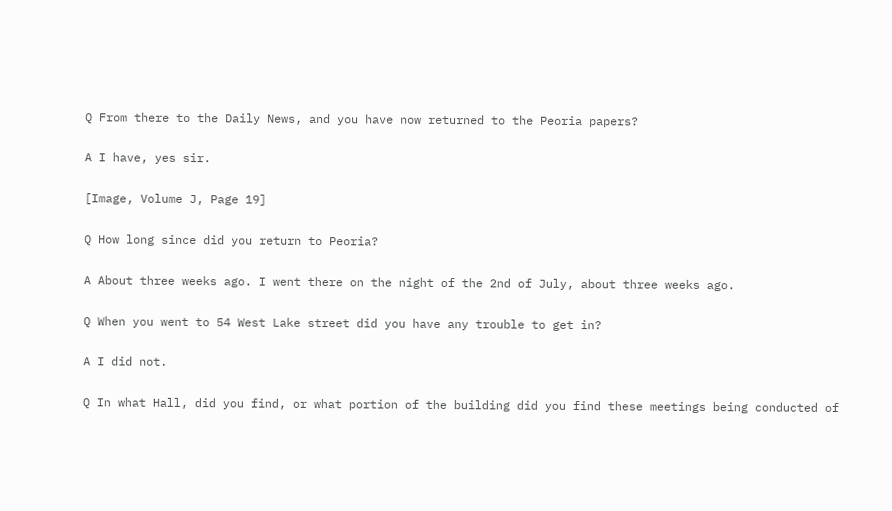Q From there to the Daily News, and you have now returned to the Peoria papers?

A I have, yes sir.

[Image, Volume J, Page 19]

Q How long since did you return to Peoria?

A About three weeks ago. I went there on the night of the 2nd of July, about three weeks ago.

Q When you went to 54 West Lake street did you have any trouble to get in?

A I did not.

Q In what Hall, did you find, or what portion of the building did you find these meetings being conducted of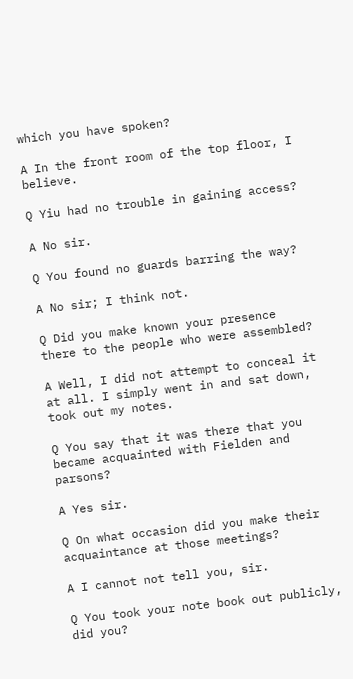which you have spoken?

A In the front room of the top floor, I believe.

Q Yiu had no trouble in gaining access?

A No sir.

Q You found no guards barring the way?

A No sir; I think not.

Q Did you make known your presence there to the people who were assembled?

A Well, I did not attempt to conceal it at all. I simply went in and sat down, took out my notes.

Q You say that it was there that you became acquainted with Fielden and parsons?

A Yes sir.

Q On what occasion did you make their acquaintance at those meetings?

A I cannot not tell you, sir.

Q You took your note book out publicly, did you?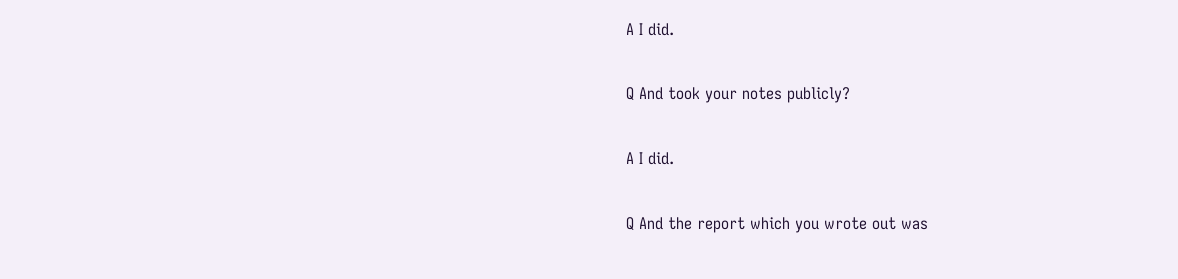A I did.

Q And took your notes publicly?

A I did.

Q And the report which you wrote out was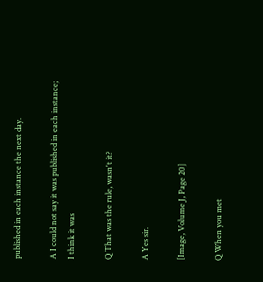published in each instance the next day.

A I could not say it was published in each instance; I think it was

Q That was the rule, wasn't it?

A Yes sir.

[Image, Volume J, Page 20]

Q When you met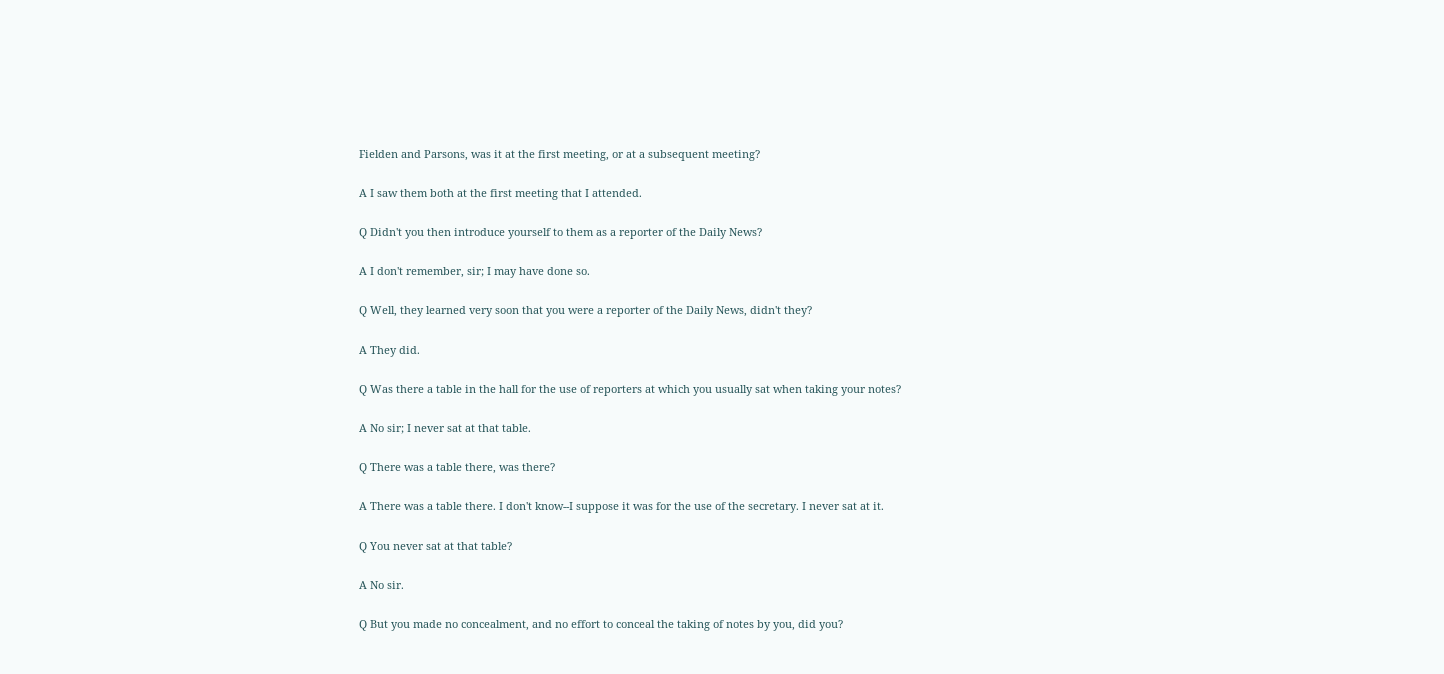Fielden and Parsons, was it at the first meeting, or at a subsequent meeting?

A I saw them both at the first meeting that I attended.

Q Didn't you then introduce yourself to them as a reporter of the Daily News?

A I don't remember, sir; I may have done so.

Q Well, they learned very soon that you were a reporter of the Daily News, didn't they?

A They did.

Q Was there a table in the hall for the use of reporters at which you usually sat when taking your notes?

A No sir; I never sat at that table.

Q There was a table there, was there?

A There was a table there. I don't know--I suppose it was for the use of the secretary. I never sat at it.

Q You never sat at that table?

A No sir.

Q But you made no concealment, and no effort to conceal the taking of notes by you, did you?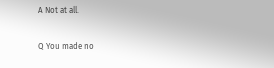A Not at all.

Q You made no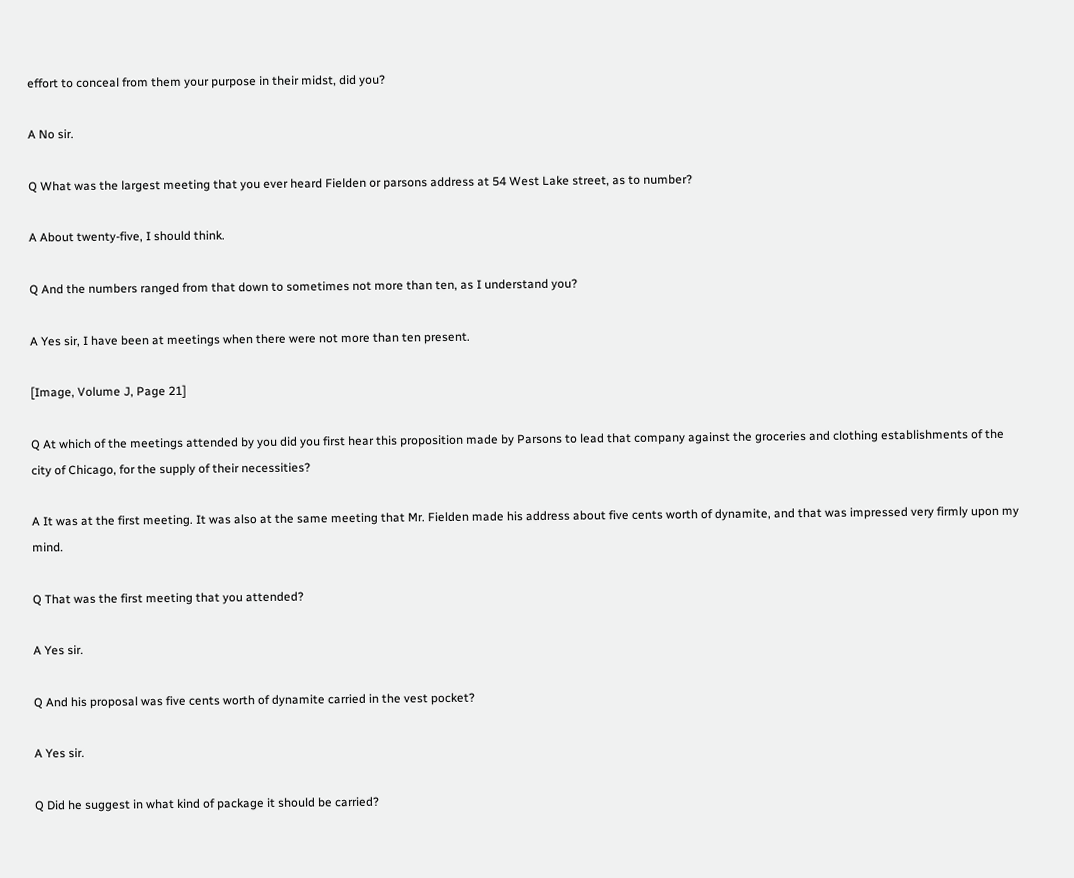effort to conceal from them your purpose in their midst, did you?

A No sir.

Q What was the largest meeting that you ever heard Fielden or parsons address at 54 West Lake street, as to number?

A About twenty-five, I should think.

Q And the numbers ranged from that down to sometimes not more than ten, as I understand you?

A Yes sir, I have been at meetings when there were not more than ten present.

[Image, Volume J, Page 21]

Q At which of the meetings attended by you did you first hear this proposition made by Parsons to lead that company against the groceries and clothing establishments of the city of Chicago, for the supply of their necessities?

A It was at the first meeting. It was also at the same meeting that Mr. Fielden made his address about five cents worth of dynamite, and that was impressed very firmly upon my mind.

Q That was the first meeting that you attended?

A Yes sir.

Q And his proposal was five cents worth of dynamite carried in the vest pocket?

A Yes sir.

Q Did he suggest in what kind of package it should be carried?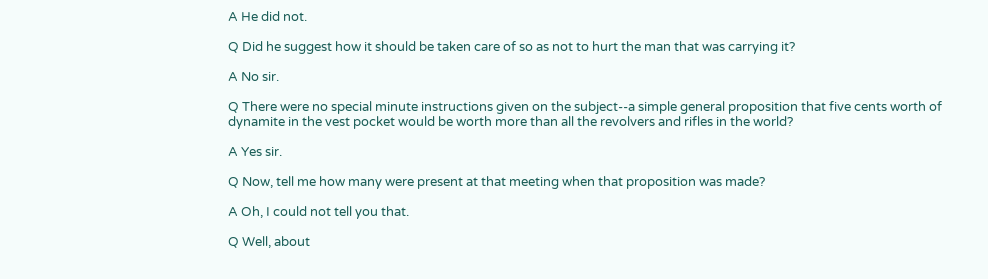A He did not.

Q Did he suggest how it should be taken care of so as not to hurt the man that was carrying it?

A No sir.

Q There were no special minute instructions given on the subject--a simple general proposition that five cents worth of dynamite in the vest pocket would be worth more than all the revolvers and rifles in the world?

A Yes sir.

Q Now, tell me how many were present at that meeting when that proposition was made?

A Oh, I could not tell you that.

Q Well, about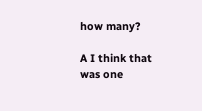how many?

A I think that was one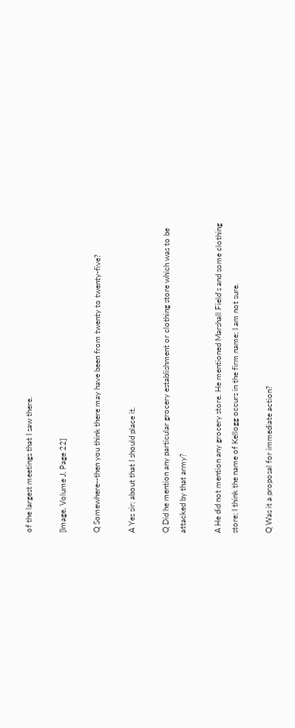of the largest meetings that I saw there.

[Image, Volume J, Page 22]

Q Somewhere--then you think there may have been from twenty to twenty-five?

A Yes sir; about that I should place it.

Q Did he mention any particular grocery establishment or clothing store which was to be attacked by that army?

A He did not mention any grocery store. He mentioned Marshall Field's and some clothing store; I think the name of Kellogg occurs in the firm name; I am not sure.

Q Was it a proposal for immediate action?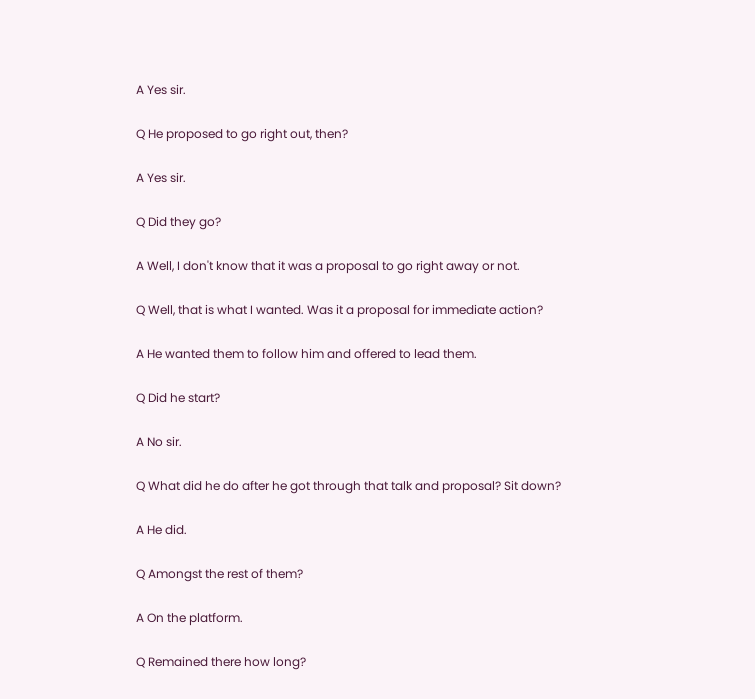A Yes sir.

Q He proposed to go right out, then?

A Yes sir.

Q Did they go?

A Well, I don't know that it was a proposal to go right away or not.

Q Well, that is what I wanted. Was it a proposal for immediate action?

A He wanted them to follow him and offered to lead them.

Q Did he start?

A No sir.

Q What did he do after he got through that talk and proposal? Sit down?

A He did.

Q Amongst the rest of them?

A On the platform.

Q Remained there how long?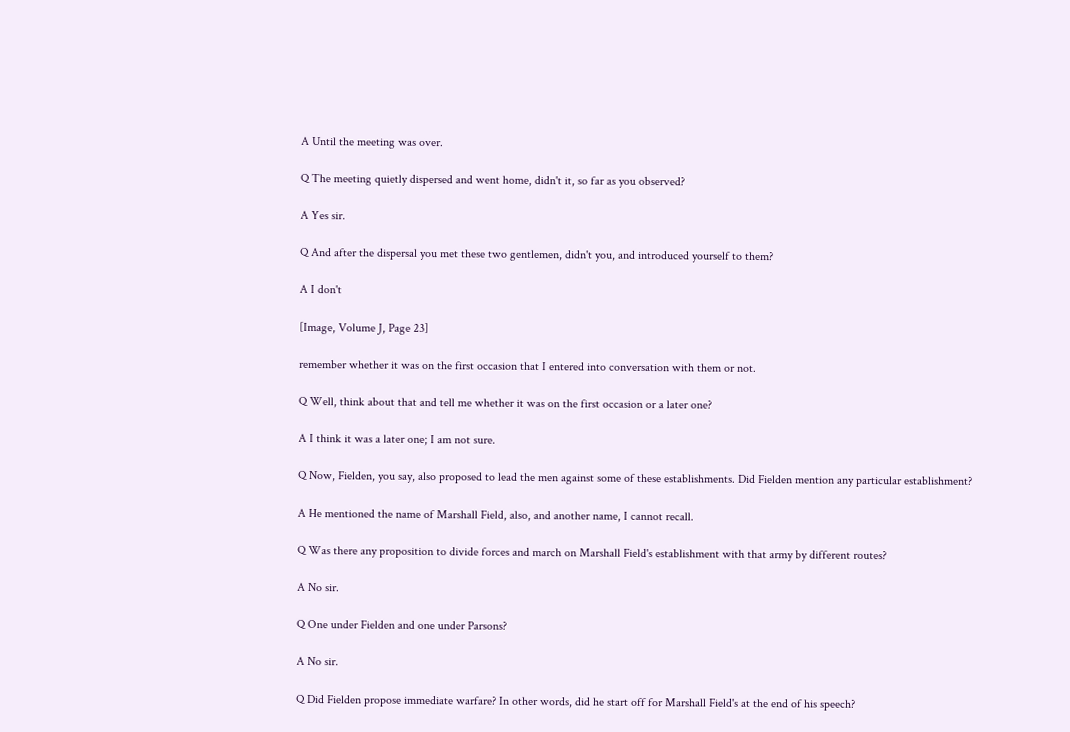A Until the meeting was over.

Q The meeting quietly dispersed and went home, didn't it, so far as you observed?

A Yes sir.

Q And after the dispersal you met these two gentlemen, didn't you, and introduced yourself to them?

A I don't

[Image, Volume J, Page 23]

remember whether it was on the first occasion that I entered into conversation with them or not.

Q Well, think about that and tell me whether it was on the first occasion or a later one?

A I think it was a later one; I am not sure.

Q Now, Fielden, you say, also proposed to lead the men against some of these establishments. Did Fielden mention any particular establishment?

A He mentioned the name of Marshall Field, also, and another name, I cannot recall.

Q Was there any proposition to divide forces and march on Marshall Field's establishment with that army by different routes?

A No sir.

Q One under Fielden and one under Parsons?

A No sir.

Q Did Fielden propose immediate warfare? In other words, did he start off for Marshall Field's at the end of his speech?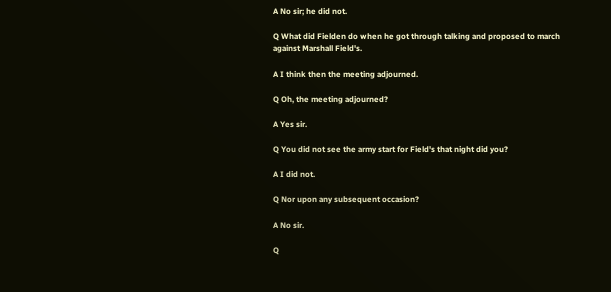A No sir; he did not.

Q What did Fielden do when he got through talking and proposed to march against Marshall Field's.

A I think then the meeting adjourned.

Q Oh, the meeting adjourned?

A Yes sir.

Q You did not see the army start for Field's that night did you?

A I did not.

Q Nor upon any subsequent occasion?

A No sir.

Q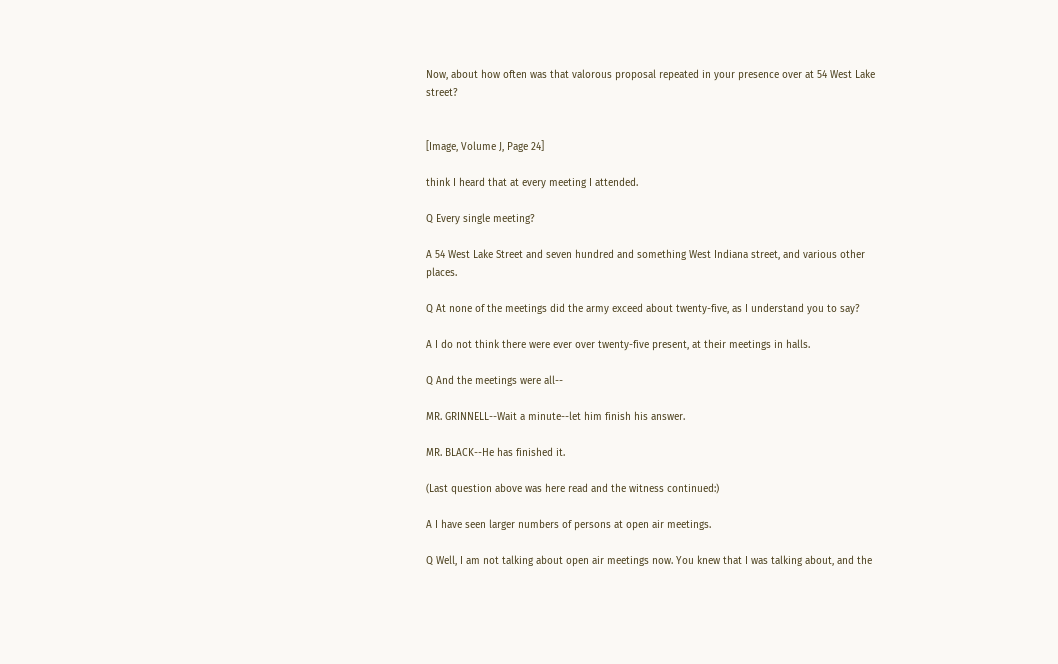Now, about how often was that valorous proposal repeated in your presence over at 54 West Lake street?


[Image, Volume J, Page 24]

think I heard that at every meeting I attended.

Q Every single meeting?

A 54 West Lake Street and seven hundred and something West Indiana street, and various other places.

Q At none of the meetings did the army exceed about twenty-five, as I understand you to say?

A I do not think there were ever over twenty-five present, at their meetings in halls.

Q And the meetings were all--

MR. GRINNELL--Wait a minute--let him finish his answer.

MR. BLACK--He has finished it.

(Last question above was here read and the witness continued:)

A I have seen larger numbers of persons at open air meetings.

Q Well, I am not talking about open air meetings now. You knew that I was talking about, and the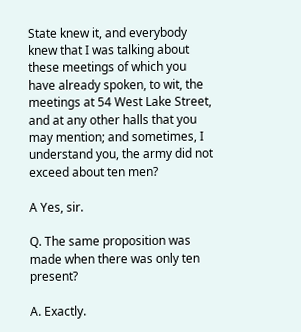State knew it, and everybody knew that I was talking about these meetings of which you have already spoken, to wit, the meetings at 54 West Lake Street, and at any other halls that you may mention; and sometimes, I understand you, the army did not exceed about ten men?

A Yes, sir.

Q. The same proposition was made when there was only ten present?

A. Exactly.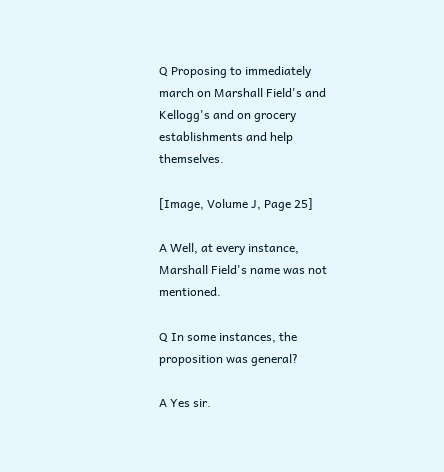Q Proposing to immediately march on Marshall Field's and Kellogg's and on grocery establishments and help themselves.

[Image, Volume J, Page 25]

A Well, at every instance, Marshall Field's name was not mentioned.

Q In some instances, the proposition was general?

A Yes sir.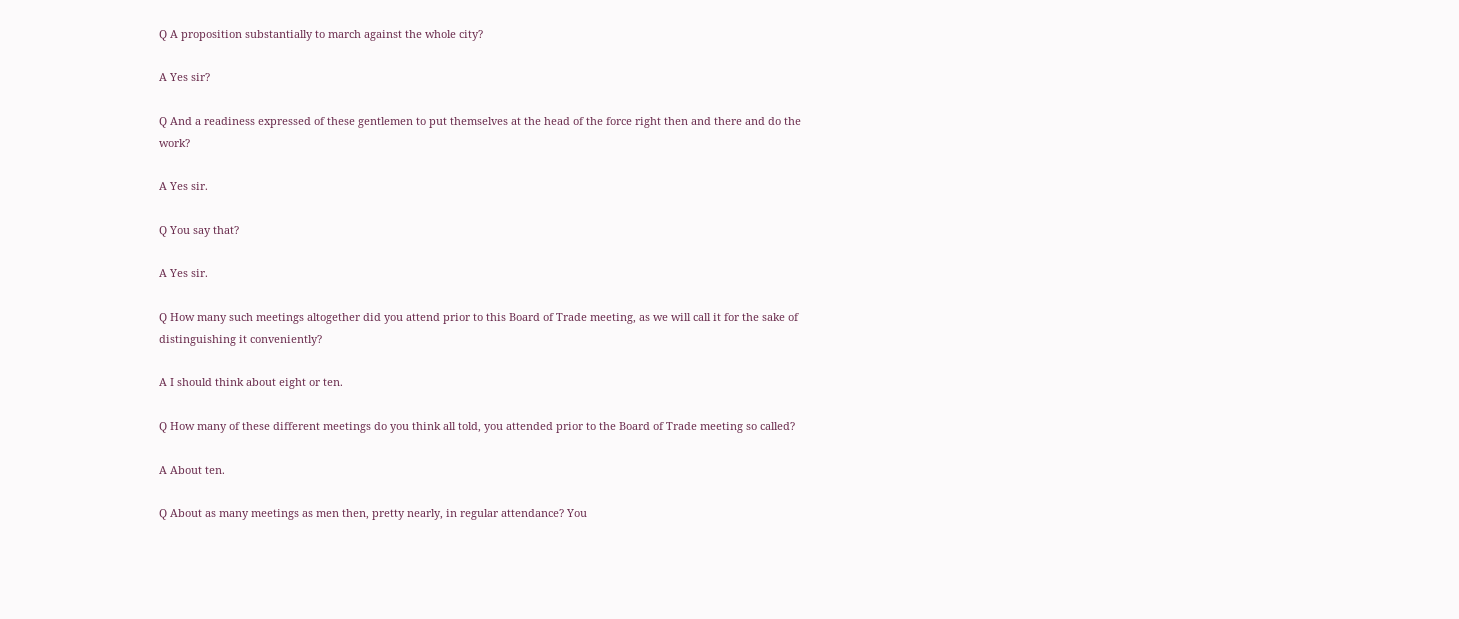Q A proposition substantially to march against the whole city?

A Yes sir?

Q And a readiness expressed of these gentlemen to put themselves at the head of the force right then and there and do the work?

A Yes sir.

Q You say that?

A Yes sir.

Q How many such meetings altogether did you attend prior to this Board of Trade meeting, as we will call it for the sake of distinguishing it conveniently?

A I should think about eight or ten.

Q How many of these different meetings do you think all told, you attended prior to the Board of Trade meeting so called?

A About ten.

Q About as many meetings as men then, pretty nearly, in regular attendance? You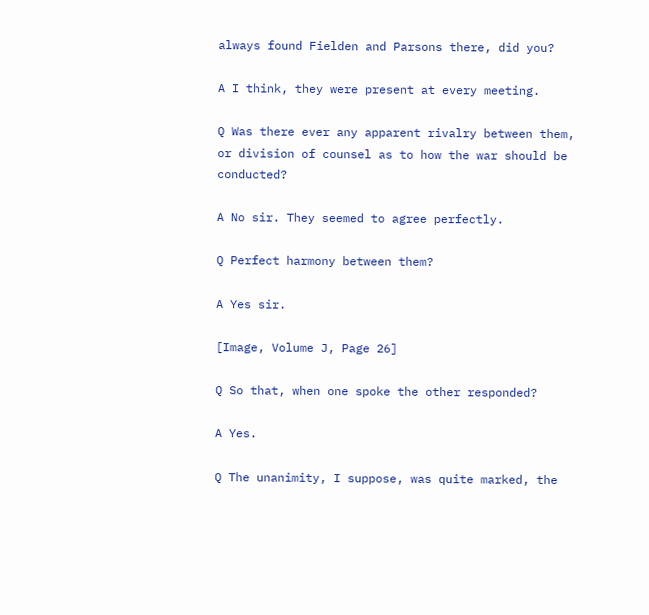always found Fielden and Parsons there, did you?

A I think, they were present at every meeting.

Q Was there ever any apparent rivalry between them, or division of counsel as to how the war should be conducted?

A No sir. They seemed to agree perfectly.

Q Perfect harmony between them?

A Yes sir.

[Image, Volume J, Page 26]

Q So that, when one spoke the other responded?

A Yes.

Q The unanimity, I suppose, was quite marked, the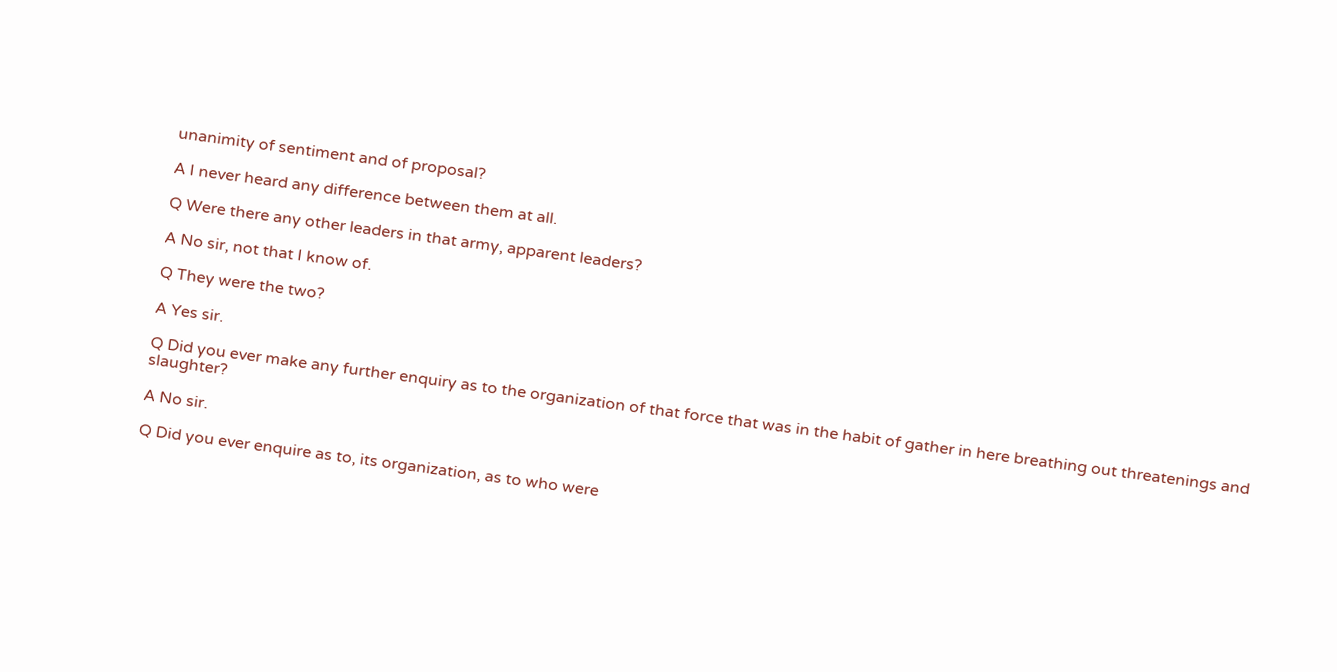unanimity of sentiment and of proposal?

A I never heard any difference between them at all.

Q Were there any other leaders in that army, apparent leaders?

A No sir, not that I know of.

Q They were the two?

A Yes sir.

Q Did you ever make any further enquiry as to the organization of that force that was in the habit of gather in here breathing out threatenings and slaughter?

A No sir.

Q Did you ever enquire as to, its organization, as to who were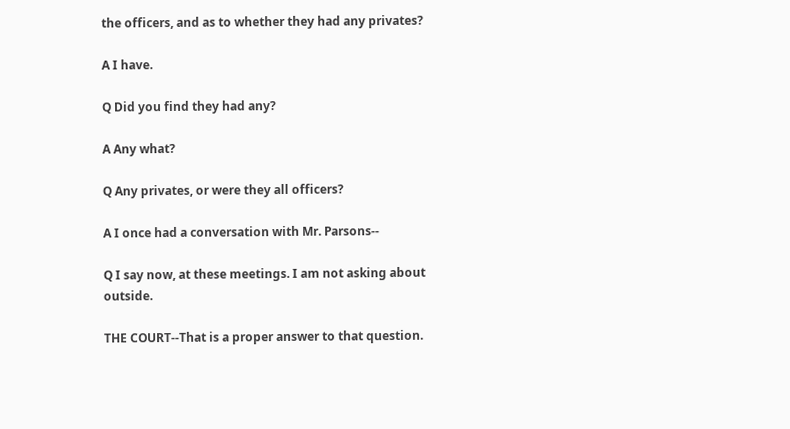the officers, and as to whether they had any privates?

A I have.

Q Did you find they had any?

A Any what?

Q Any privates, or were they all officers?

A I once had a conversation with Mr. Parsons--

Q I say now, at these meetings. I am not asking about outside.

THE COURT--That is a proper answer to that question.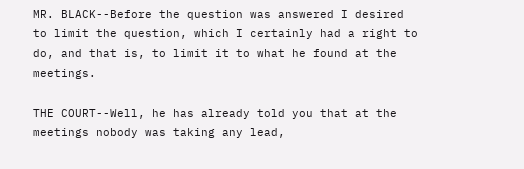MR. BLACK--Before the question was answered I desired to limit the question, which I certainly had a right to do, and that is, to limit it to what he found at the meetings.

THE COURT--Well, he has already told you that at the meetings nobody was taking any lead,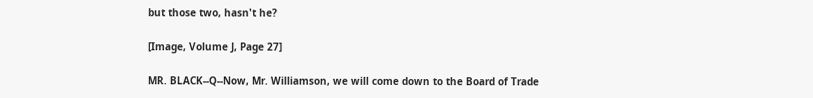but those two, hasn't he?

[Image, Volume J, Page 27]

MR. BLACK--Q--Now, Mr. Williamson, we will come down to the Board of Trade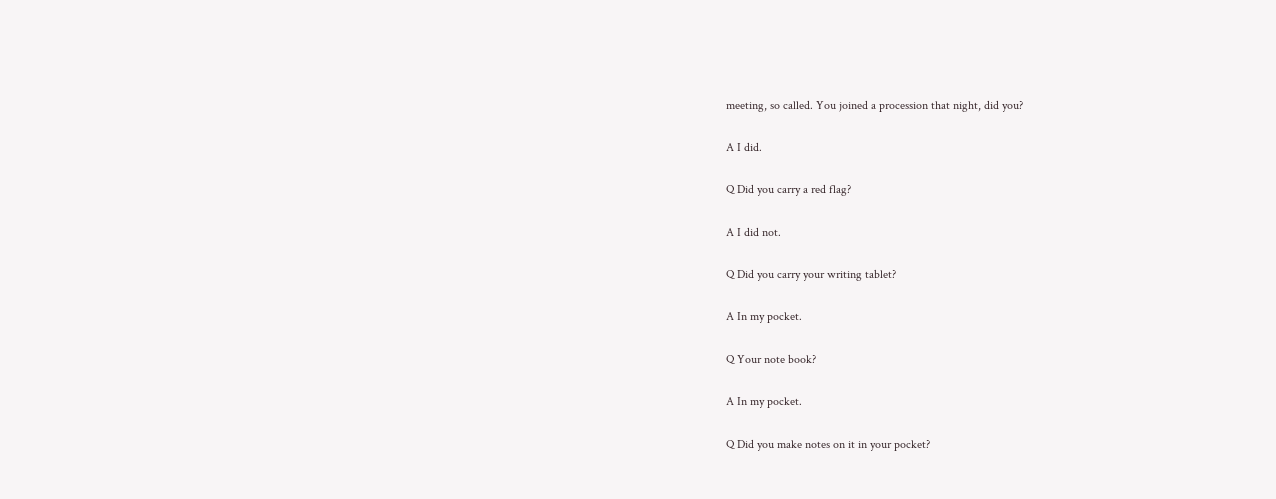meeting, so called. You joined a procession that night, did you?

A I did.

Q Did you carry a red flag?

A I did not.

Q Did you carry your writing tablet?

A In my pocket.

Q Your note book?

A In my pocket.

Q Did you make notes on it in your pocket?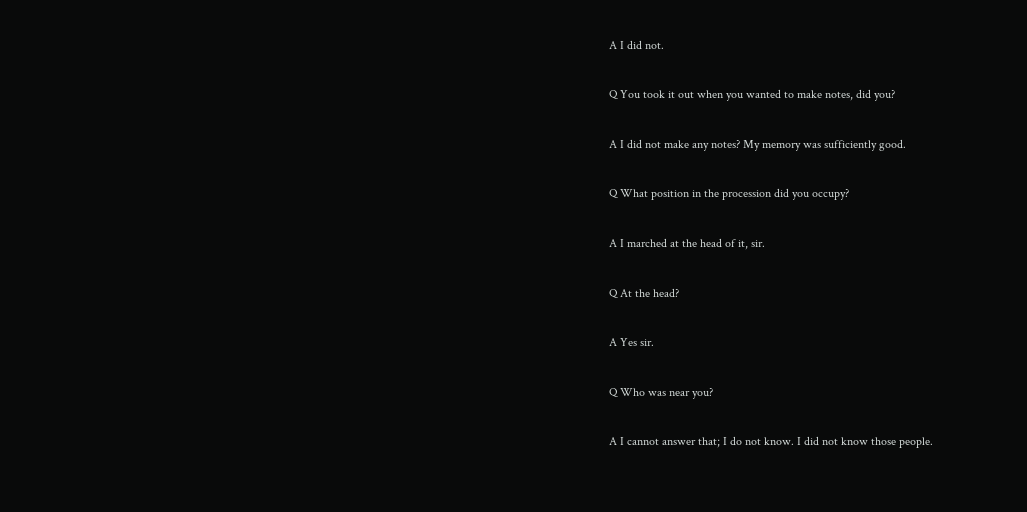A I did not.

Q You took it out when you wanted to make notes, did you?

A I did not make any notes? My memory was sufficiently good.

Q What position in the procession did you occupy?

A I marched at the head of it, sir.

Q At the head?

A Yes sir.

Q Who was near you?

A I cannot answer that; I do not know. I did not know those people.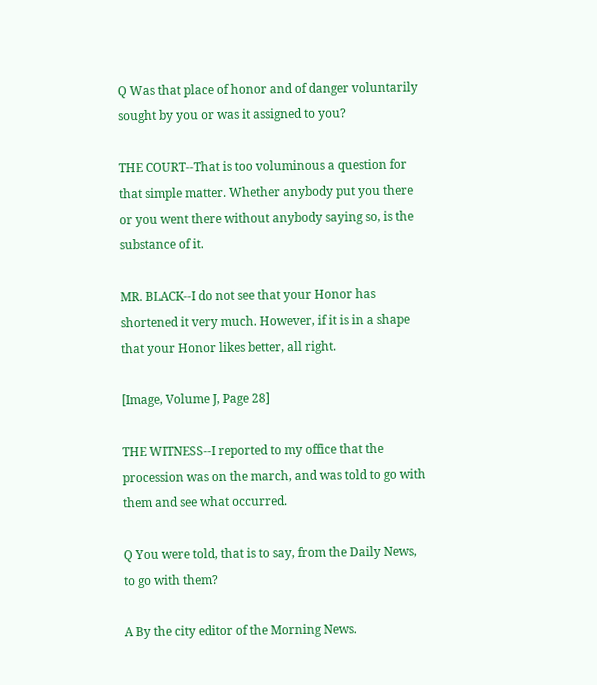Q Was that place of honor and of danger voluntarily sought by you or was it assigned to you?

THE COURT--That is too voluminous a question for that simple matter. Whether anybody put you there or you went there without anybody saying so, is the substance of it.

MR. BLACK--I do not see that your Honor has shortened it very much. However, if it is in a shape that your Honor likes better, all right.

[Image, Volume J, Page 28]

THE WITNESS--I reported to my office that the procession was on the march, and was told to go with them and see what occurred.

Q You were told, that is to say, from the Daily News, to go with them?

A By the city editor of the Morning News.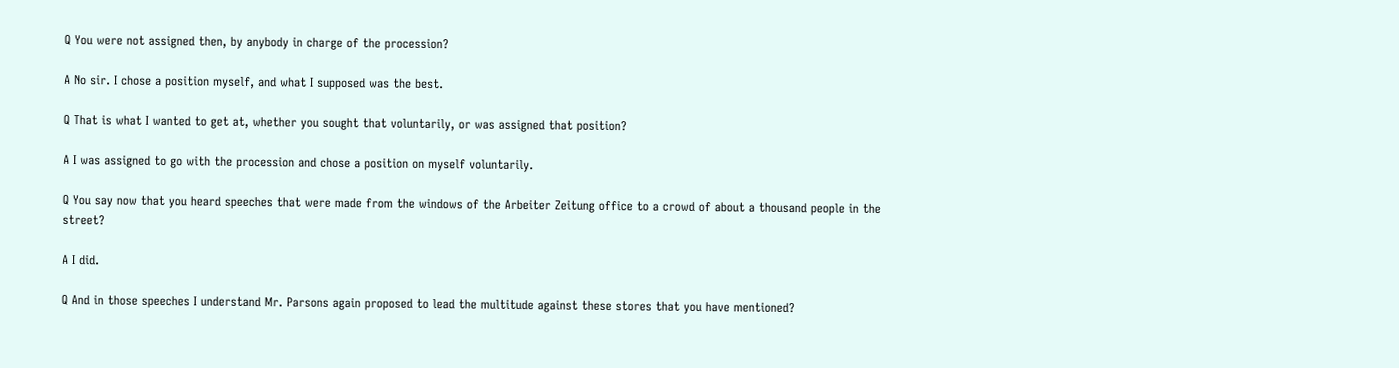Q You were not assigned then, by anybody in charge of the procession?

A No sir. I chose a position myself, and what I supposed was the best.

Q That is what I wanted to get at, whether you sought that voluntarily, or was assigned that position?

A I was assigned to go with the procession and chose a position on myself voluntarily.

Q You say now that you heard speeches that were made from the windows of the Arbeiter Zeitung office to a crowd of about a thousand people in the street?

A I did.

Q And in those speeches I understand Mr. Parsons again proposed to lead the multitude against these stores that you have mentioned?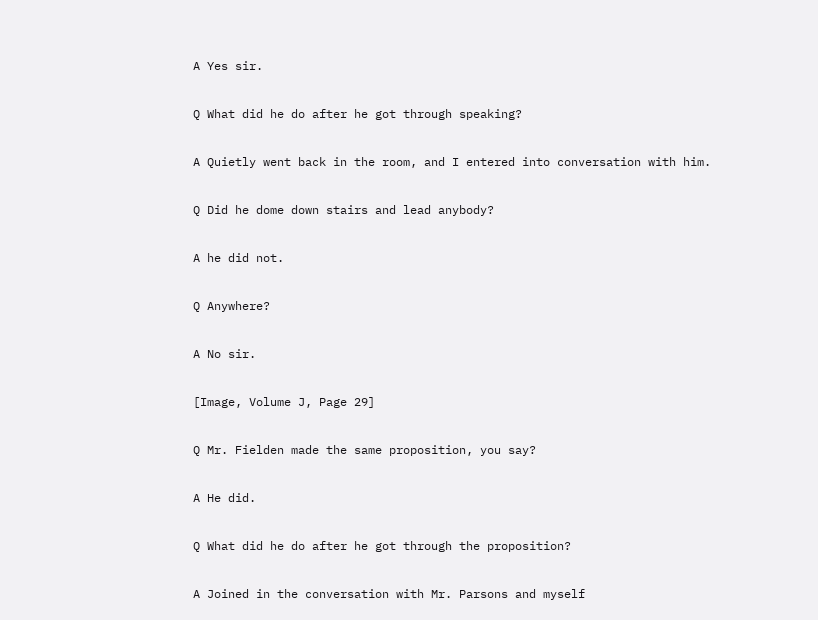A Yes sir.

Q What did he do after he got through speaking?

A Quietly went back in the room, and I entered into conversation with him.

Q Did he dome down stairs and lead anybody?

A he did not.

Q Anywhere?

A No sir.

[Image, Volume J, Page 29]

Q Mr. Fielden made the same proposition, you say?

A He did.

Q What did he do after he got through the proposition?

A Joined in the conversation with Mr. Parsons and myself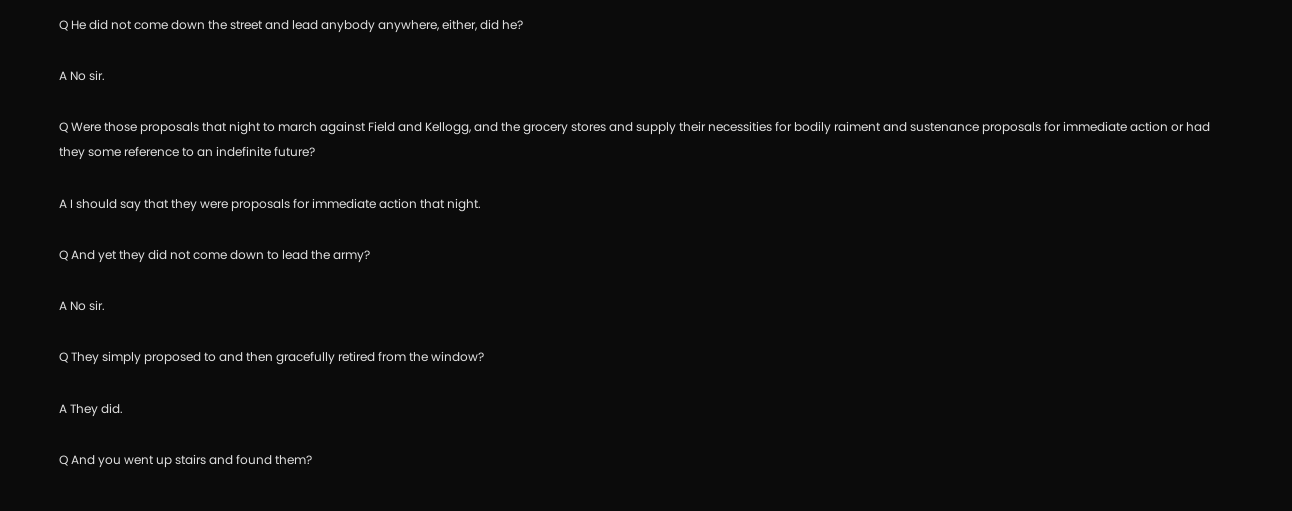Q He did not come down the street and lead anybody anywhere, either, did he?

A No sir.

Q Were those proposals that night to march against Field and Kellogg, and the grocery stores and supply their necessities for bodily raiment and sustenance proposals for immediate action or had they some reference to an indefinite future?

A I should say that they were proposals for immediate action that night.

Q And yet they did not come down to lead the army?

A No sir.

Q They simply proposed to and then gracefully retired from the window?

A They did.

Q And you went up stairs and found them?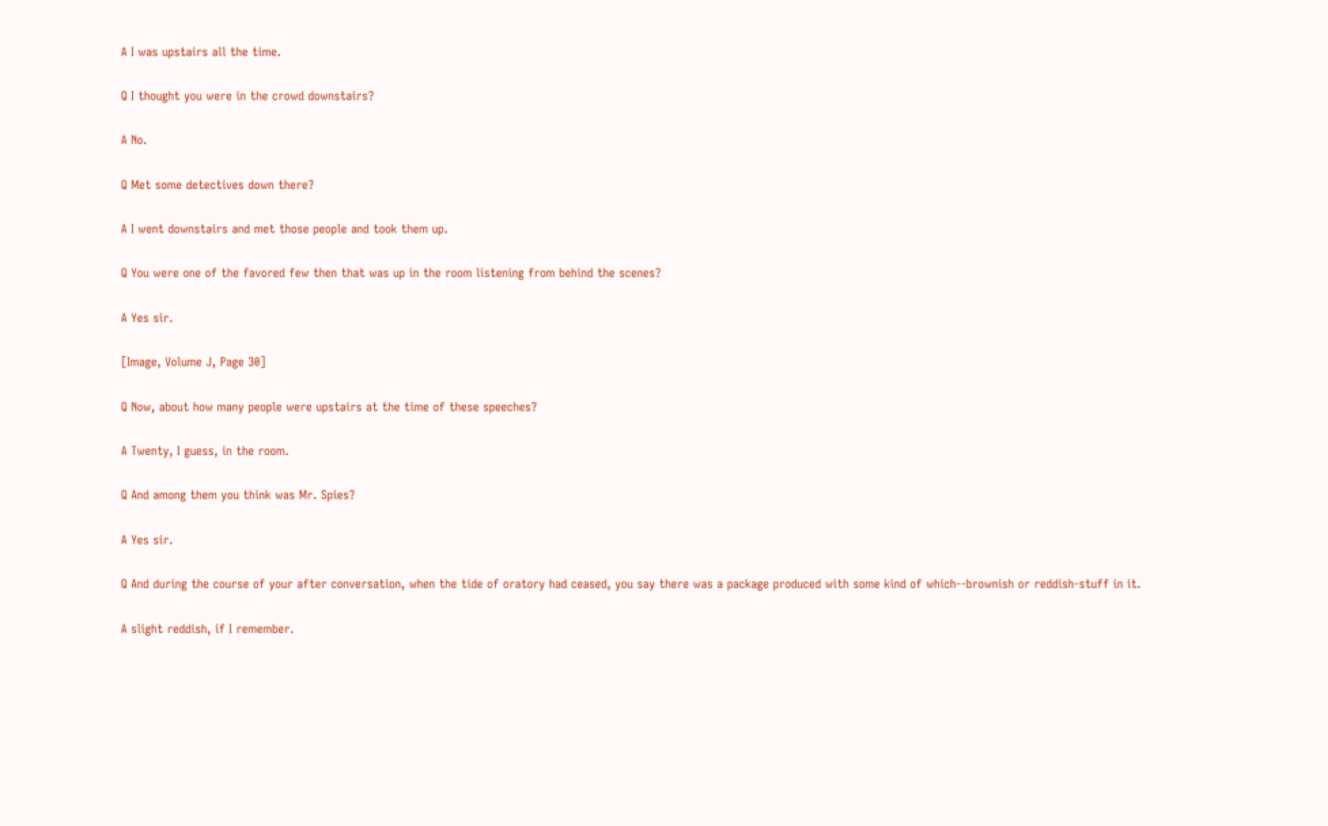A I was upstairs all the time.

Q I thought you were in the crowd downstairs?

A No.

Q Met some detectives down there?

A I went downstairs and met those people and took them up.

Q You were one of the favored few then that was up in the room listening from behind the scenes?

A Yes sir.

[Image, Volume J, Page 30]

Q Now, about how many people were upstairs at the time of these speeches?

A Twenty, I guess, in the room.

Q And among them you think was Mr. Spies?

A Yes sir.

Q And during the course of your after conversation, when the tide of oratory had ceased, you say there was a package produced with some kind of which--brownish or reddish-stuff in it.

A slight reddish, if I remember.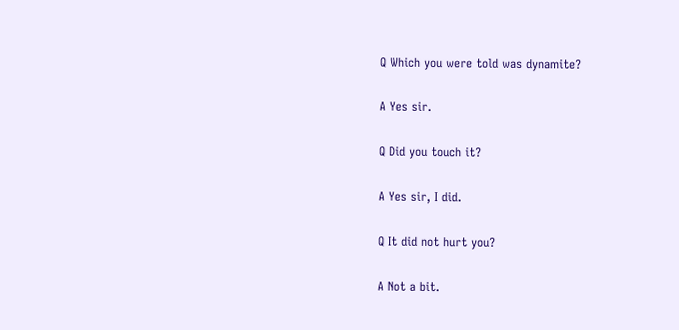Q Which you were told was dynamite?

A Yes sir.

Q Did you touch it?

A Yes sir, I did.

Q It did not hurt you?

A Not a bit.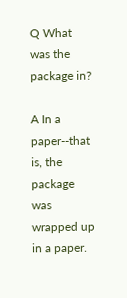Q What was the package in?

A In a paper--that is, the package was wrapped up in a paper.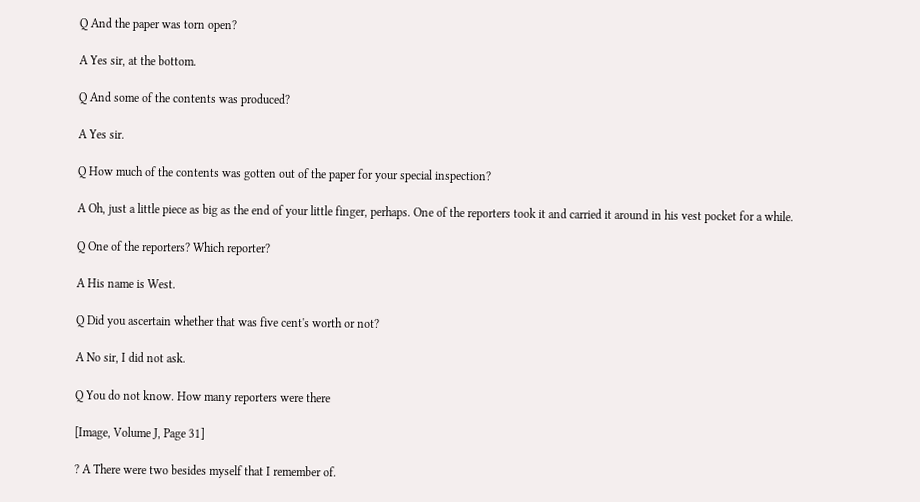Q And the paper was torn open?

A Yes sir, at the bottom.

Q And some of the contents was produced?

A Yes sir.

Q How much of the contents was gotten out of the paper for your special inspection?

A Oh, just a little piece as big as the end of your little finger, perhaps. One of the reporters took it and carried it around in his vest pocket for a while.

Q One of the reporters? Which reporter?

A His name is West.

Q Did you ascertain whether that was five cent's worth or not?

A No sir, I did not ask.

Q You do not know. How many reporters were there

[Image, Volume J, Page 31]

? A There were two besides myself that I remember of.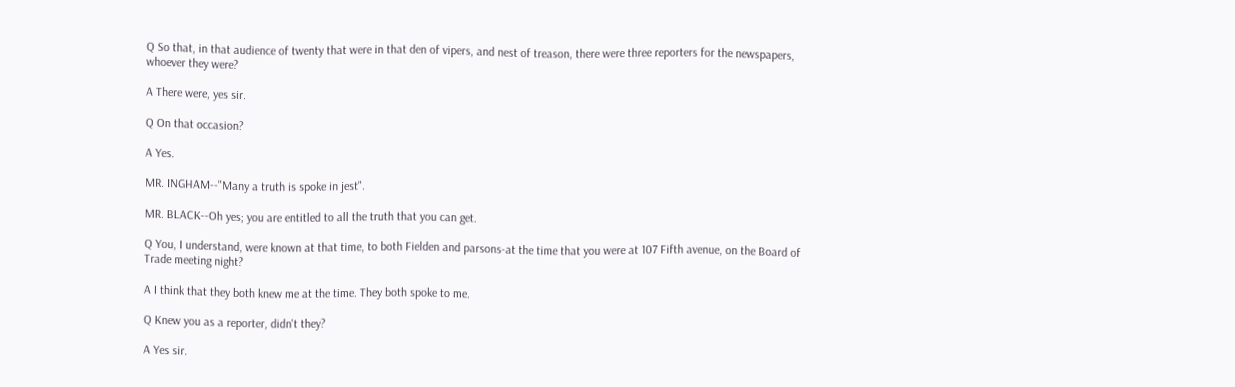Q So that, in that audience of twenty that were in that den of vipers, and nest of treason, there were three reporters for the newspapers, whoever they were?

A There were, yes sir.

Q On that occasion?

A Yes.

MR. INGHAM--"Many a truth is spoke in jest".

MR. BLACK--Oh yes; you are entitled to all the truth that you can get.

Q You, I understand, were known at that time, to both Fielden and parsons-at the time that you were at 107 Fifth avenue, on the Board of Trade meeting night?

A I think that they both knew me at the time. They both spoke to me.

Q Knew you as a reporter, didn't they?

A Yes sir.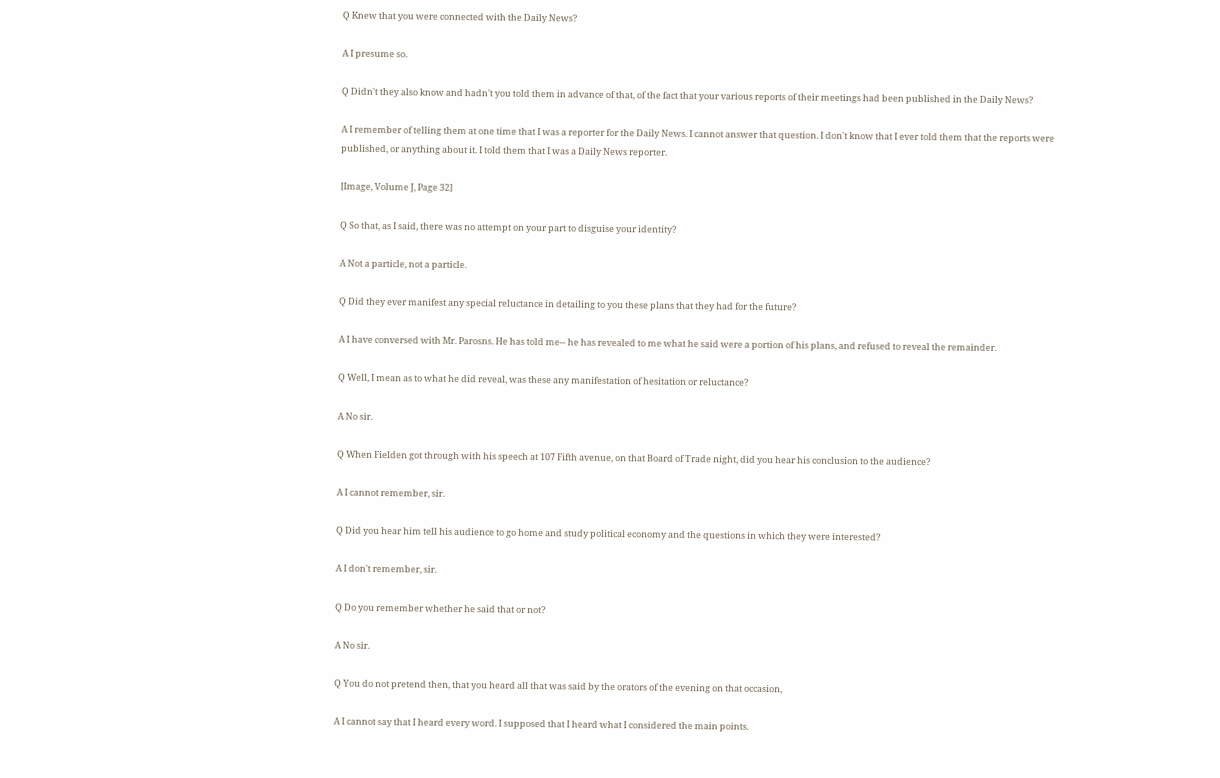Q Knew that you were connected with the Daily News?

A I presume so.

Q Didn't they also know and hadn't you told them in advance of that, of the fact that your various reports of their meetings had been published in the Daily News?

A I remember of telling them at one time that I was a reporter for the Daily News. I cannot answer that question. I don't know that I ever told them that the reports were published, or anything about it. I told them that I was a Daily News reporter.

[Image, Volume J, Page 32]

Q So that, as I said, there was no attempt on your part to disguise your identity?

A Not a particle, not a particle.

Q Did they ever manifest any special reluctance in detailing to you these plans that they had for the future?

A I have conversed with Mr. Parosns. He has told me-- he has revealed to me what he said were a portion of his plans, and refused to reveal the remainder.

Q Well, I mean as to what he did reveal, was these any manifestation of hesitation or reluctance?

A No sir.

Q When Fielden got through with his speech at 107 Fifth avenue, on that Board of Trade night, did you hear his conclusion to the audience?

A I cannot remember, sir.

Q Did you hear him tell his audience to go home and study political economy and the questions in which they were interested?

A I don't remember, sir.

Q Do you remember whether he said that or not?

A No sir.

Q You do not pretend then, that you heard all that was said by the orators of the evening on that occasion,

A I cannot say that I heard every word. I supposed that I heard what I considered the main points.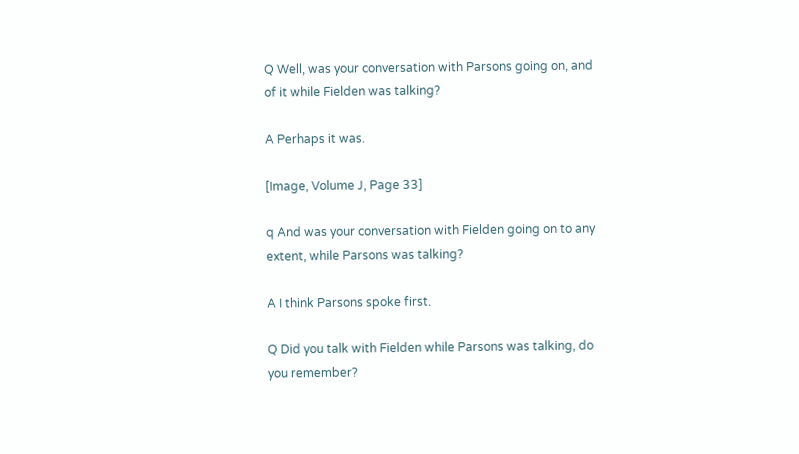Q Well, was your conversation with Parsons going on, and of it while Fielden was talking?

A Perhaps it was.

[Image, Volume J, Page 33]

q And was your conversation with Fielden going on to any extent, while Parsons was talking?

A I think Parsons spoke first.

Q Did you talk with Fielden while Parsons was talking, do you remember?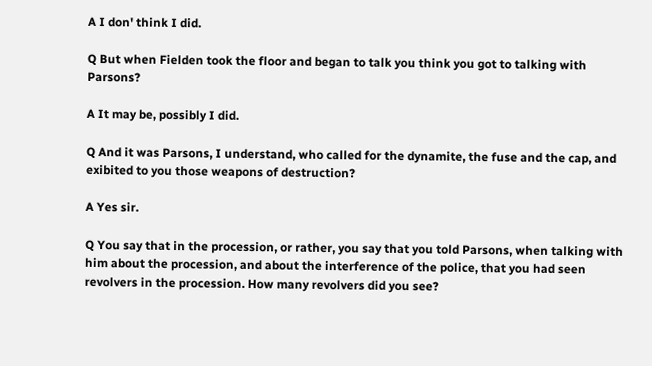A I don' think I did.

Q But when Fielden took the floor and began to talk you think you got to talking with Parsons?

A It may be, possibly I did.

Q And it was Parsons, I understand, who called for the dynamite, the fuse and the cap, and exibited to you those weapons of destruction?

A Yes sir.

Q You say that in the procession, or rather, you say that you told Parsons, when talking with him about the procession, and about the interference of the police, that you had seen revolvers in the procession. How many revolvers did you see?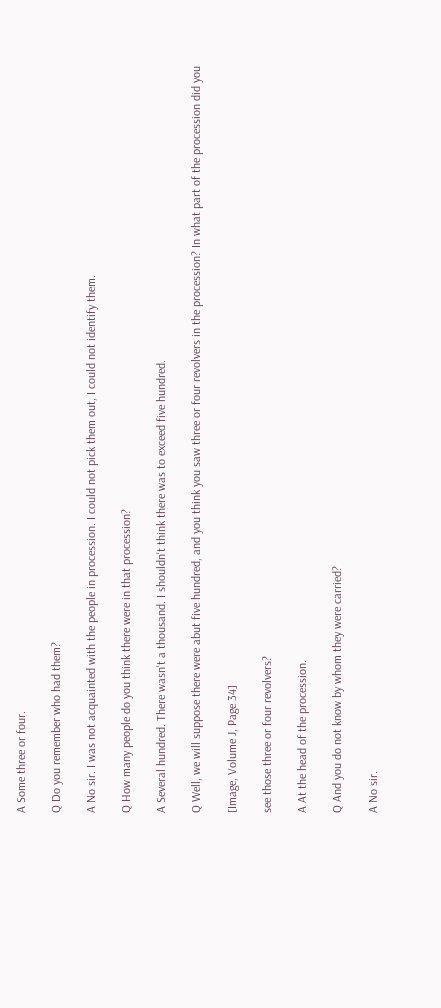A Some three or four.

Q Do you remember who had them?

A No sir. I was not acquainted with the people in procession. I could not pick them out, I could not identify them.

Q How many people do you think there were in that procession?

A Several hundred. There wasn't a thousand. I shouldn't think there was to exceed five hundred.

Q Well, we will suppose there were abut five hundred, and you think you saw three or four revolvers in the procession? In what part of the procession did you

[Image, Volume J, Page 34]

see those three or four revolvers?

A At the head of the procession.

Q And you do not know by whom they were carried?

A No sir.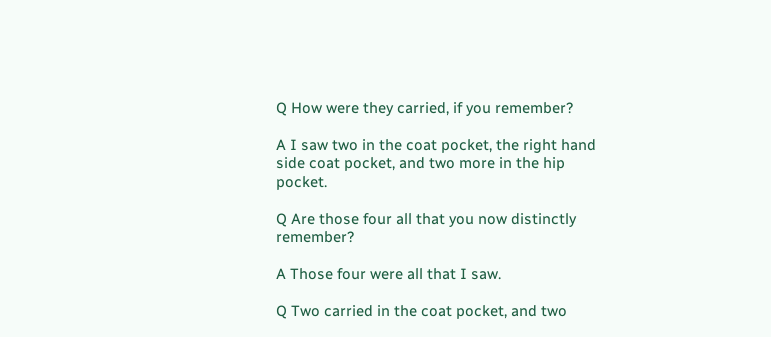Q How were they carried, if you remember?

A I saw two in the coat pocket, the right hand side coat pocket, and two more in the hip pocket.

Q Are those four all that you now distinctly remember?

A Those four were all that I saw.

Q Two carried in the coat pocket, and two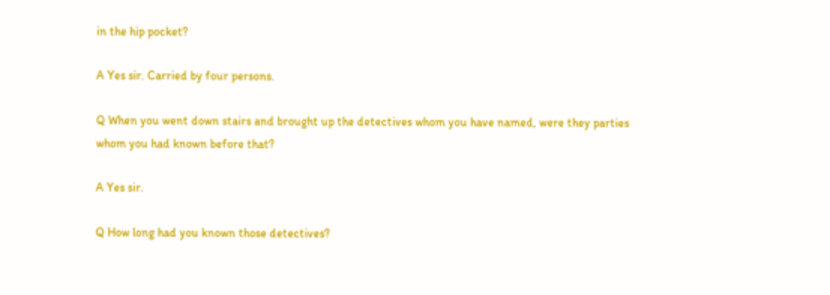in the hip pocket?

A Yes sir. Carried by four persons.

Q When you went down stairs and brought up the detectives whom you have named, were they parties whom you had known before that?

A Yes sir.

Q How long had you known those detectives?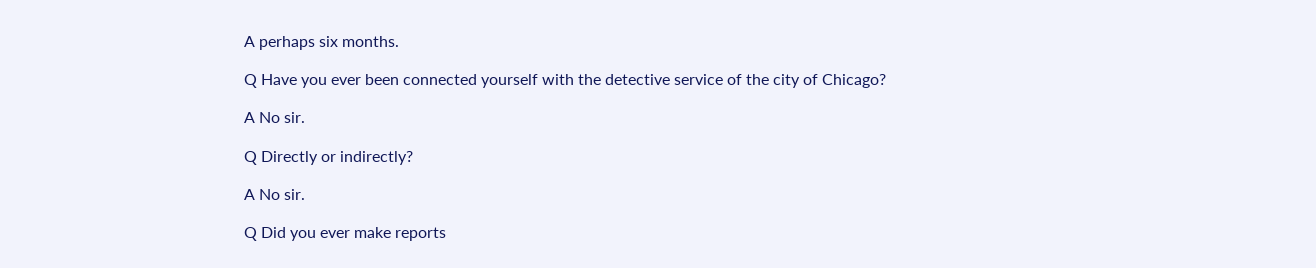A perhaps six months.

Q Have you ever been connected yourself with the detective service of the city of Chicago?

A No sir.

Q Directly or indirectly?

A No sir.

Q Did you ever make reports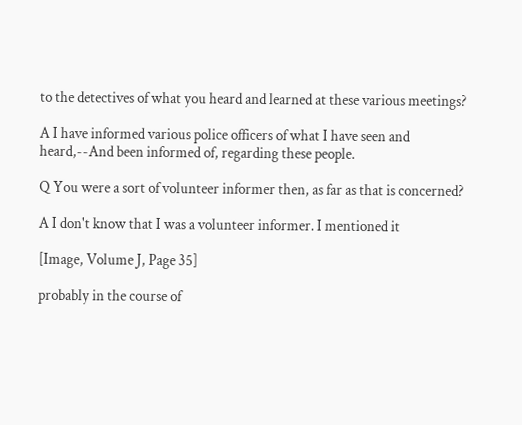to the detectives of what you heard and learned at these various meetings?

A I have informed various police officers of what I have seen and heard,--And been informed of, regarding these people.

Q You were a sort of volunteer informer then, as far as that is concerned?

A I don't know that I was a volunteer informer. I mentioned it

[Image, Volume J, Page 35]

probably in the course of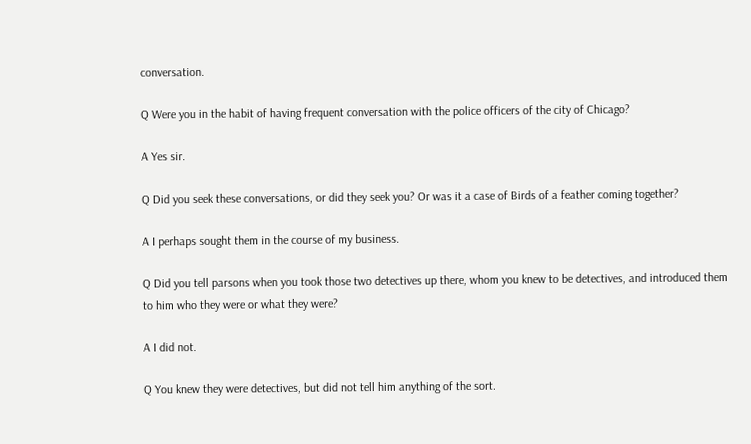conversation.

Q Were you in the habit of having frequent conversation with the police officers of the city of Chicago?

A Yes sir.

Q Did you seek these conversations, or did they seek you? Or was it a case of Birds of a feather coming together?

A I perhaps sought them in the course of my business.

Q Did you tell parsons when you took those two detectives up there, whom you knew to be detectives, and introduced them to him who they were or what they were?

A I did not.

Q You knew they were detectives, but did not tell him anything of the sort.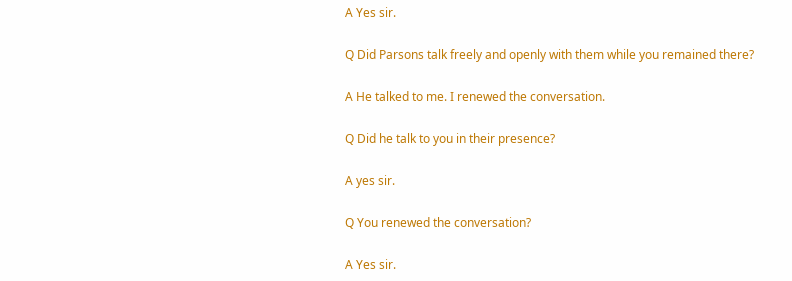A Yes sir.

Q Did Parsons talk freely and openly with them while you remained there?

A He talked to me. I renewed the conversation.

Q Did he talk to you in their presence?

A yes sir.

Q You renewed the conversation?

A Yes sir.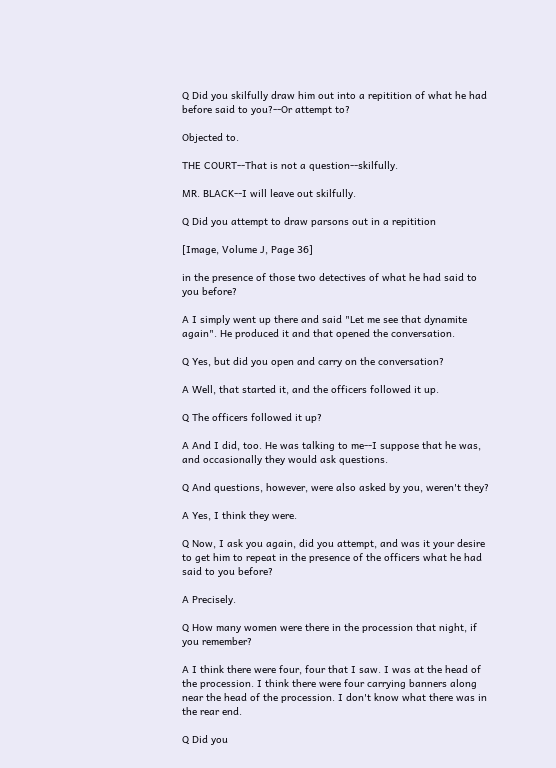Q Did you skilfully draw him out into a repitition of what he had before said to you?--Or attempt to?

Objected to.

THE COURT--That is not a question--skilfully.

MR. BLACK--I will leave out skilfully.

Q Did you attempt to draw parsons out in a repitition

[Image, Volume J, Page 36]

in the presence of those two detectives of what he had said to you before?

A I simply went up there and said "Let me see that dynamite again". He produced it and that opened the conversation.

Q Yes, but did you open and carry on the conversation?

A Well, that started it, and the officers followed it up.

Q The officers followed it up?

A And I did, too. He was talking to me--I suppose that he was, and occasionally they would ask questions.

Q And questions, however, were also asked by you, weren't they?

A Yes, I think they were.

Q Now, I ask you again, did you attempt, and was it your desire to get him to repeat in the presence of the officers what he had said to you before?

A Precisely.

Q How many women were there in the procession that night, if you remember?

A I think there were four, four that I saw. I was at the head of the procession. I think there were four carrying banners along near the head of the procession. I don't know what there was in the rear end.

Q Did you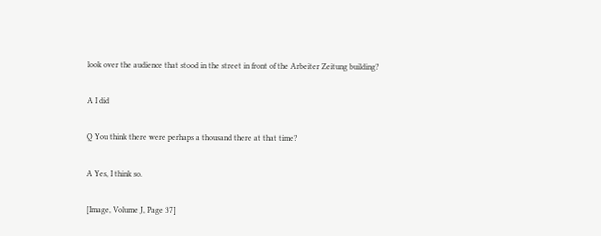look over the audience that stood in the street in front of the Arbeiter Zeitung building?

A I did

Q You think there were perhaps a thousand there at that time?

A Yes, I think so.

[Image, Volume J, Page 37]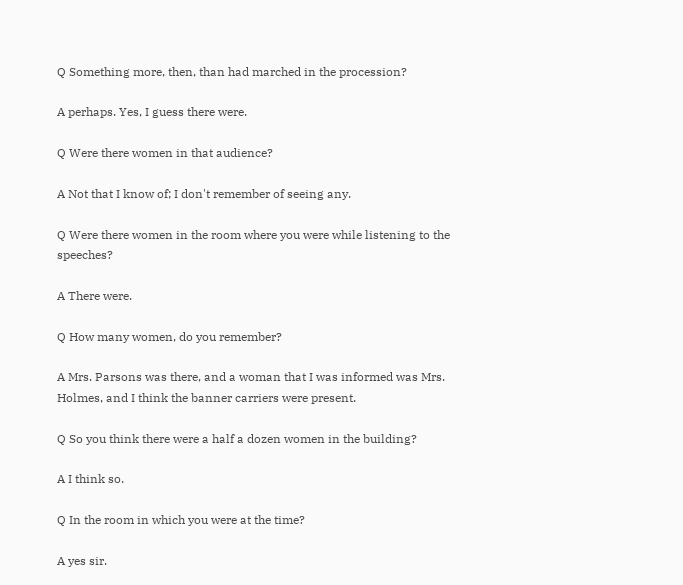Q Something more, then, than had marched in the procession?

A perhaps. Yes, I guess there were.

Q Were there women in that audience?

A Not that I know of; I don't remember of seeing any.

Q Were there women in the room where you were while listening to the speeches?

A There were.

Q How many women, do you remember?

A Mrs. Parsons was there, and a woman that I was informed was Mrs. Holmes, and I think the banner carriers were present.

Q So you think there were a half a dozen women in the building?

A I think so.

Q In the room in which you were at the time?

A yes sir.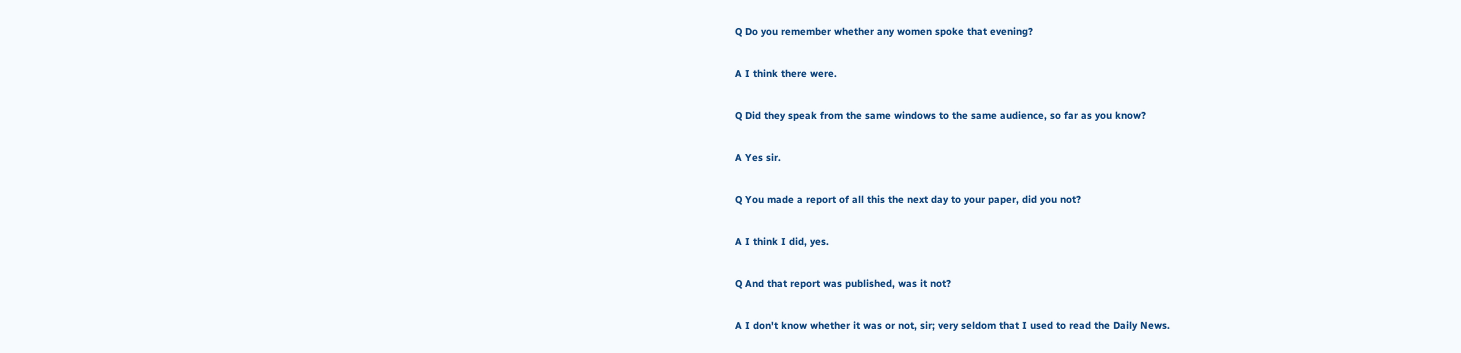Q Do you remember whether any women spoke that evening?

A I think there were.

Q Did they speak from the same windows to the same audience, so far as you know?

A Yes sir.

Q You made a report of all this the next day to your paper, did you not?

A I think I did, yes.

Q And that report was published, was it not?

A I don't know whether it was or not, sir; very seldom that I used to read the Daily News.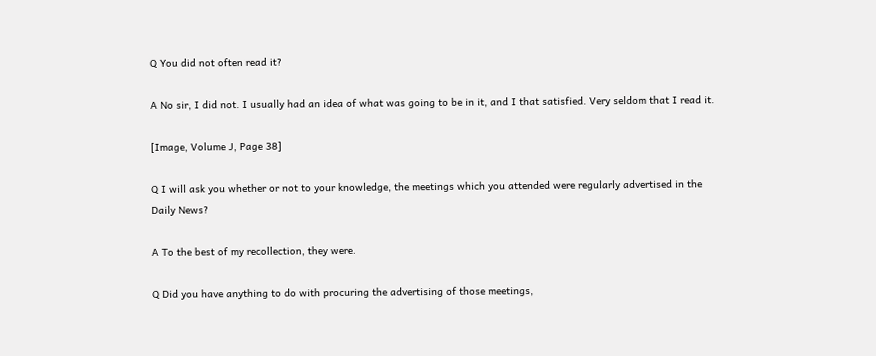Q You did not often read it?

A No sir, I did not. I usually had an idea of what was going to be in it, and I that satisfied. Very seldom that I read it.

[Image, Volume J, Page 38]

Q I will ask you whether or not to your knowledge, the meetings which you attended were regularly advertised in the Daily News?

A To the best of my recollection, they were.

Q Did you have anything to do with procuring the advertising of those meetings,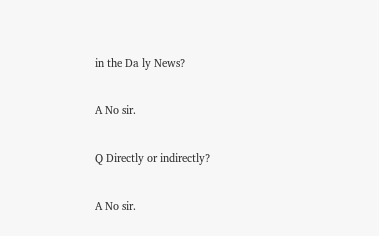in the Da ly News?

A No sir.

Q Directly or indirectly?

A No sir.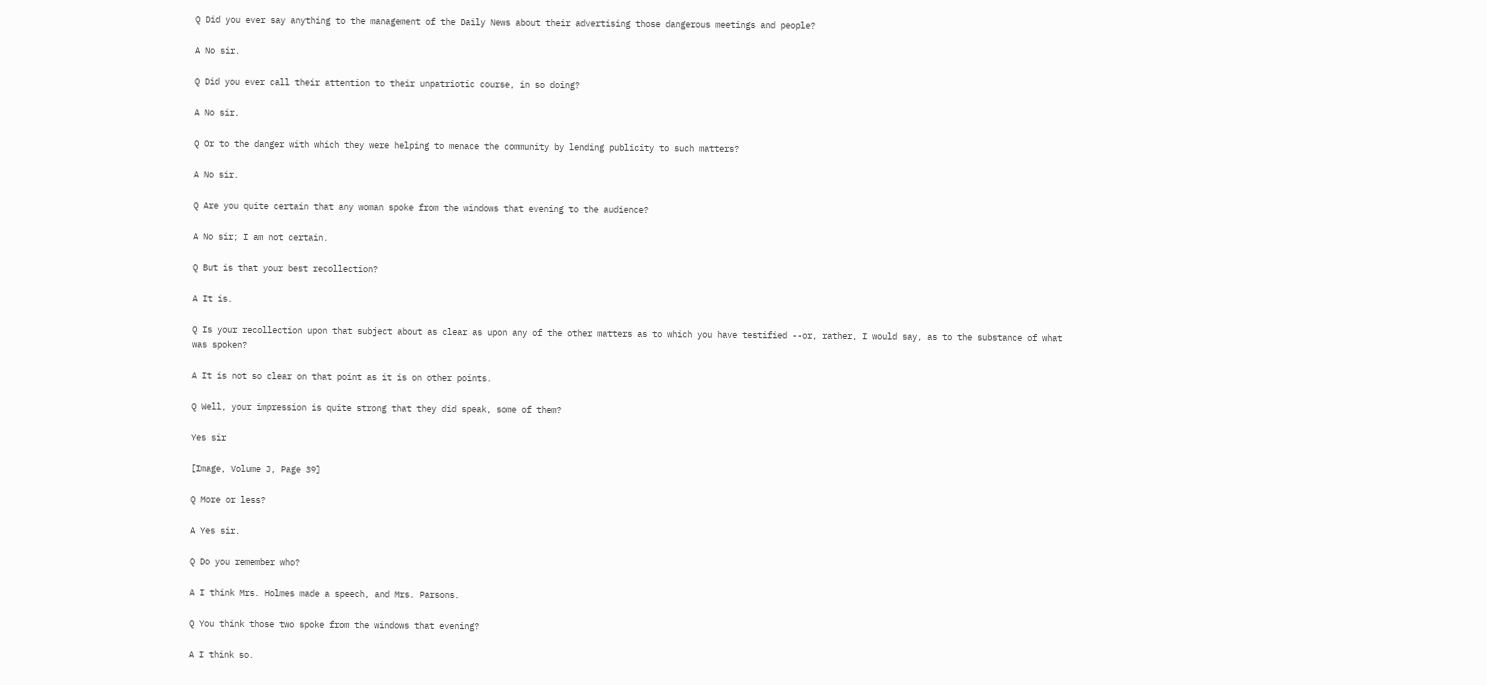Q Did you ever say anything to the management of the Daily News about their advertising those dangerous meetings and people?

A No sir.

Q Did you ever call their attention to their unpatriotic course, in so doing?

A No sir.

Q Or to the danger with which they were helping to menace the community by lending publicity to such matters?

A No sir.

Q Are you quite certain that any woman spoke from the windows that evening to the audience?

A No sir; I am not certain.

Q But is that your best recollection?

A It is.

Q Is your recollection upon that subject about as clear as upon any of the other matters as to which you have testified --or, rather, I would say, as to the substance of what was spoken?

A It is not so clear on that point as it is on other points.

Q Well, your impression is quite strong that they did speak, some of them?

Yes sir

[Image, Volume J, Page 39]

Q More or less?

A Yes sir.

Q Do you remember who?

A I think Mrs. Holmes made a speech, and Mrs. Parsons.

Q You think those two spoke from the windows that evening?

A I think so.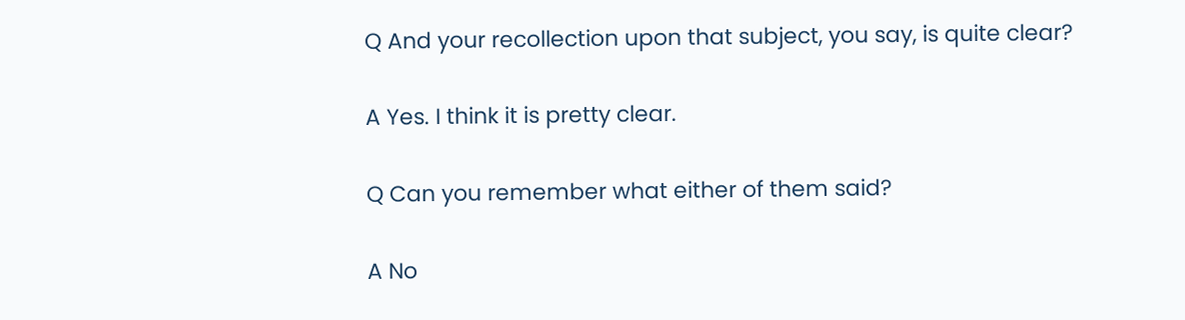Q And your recollection upon that subject, you say, is quite clear?

A Yes. I think it is pretty clear.

Q Can you remember what either of them said?

A No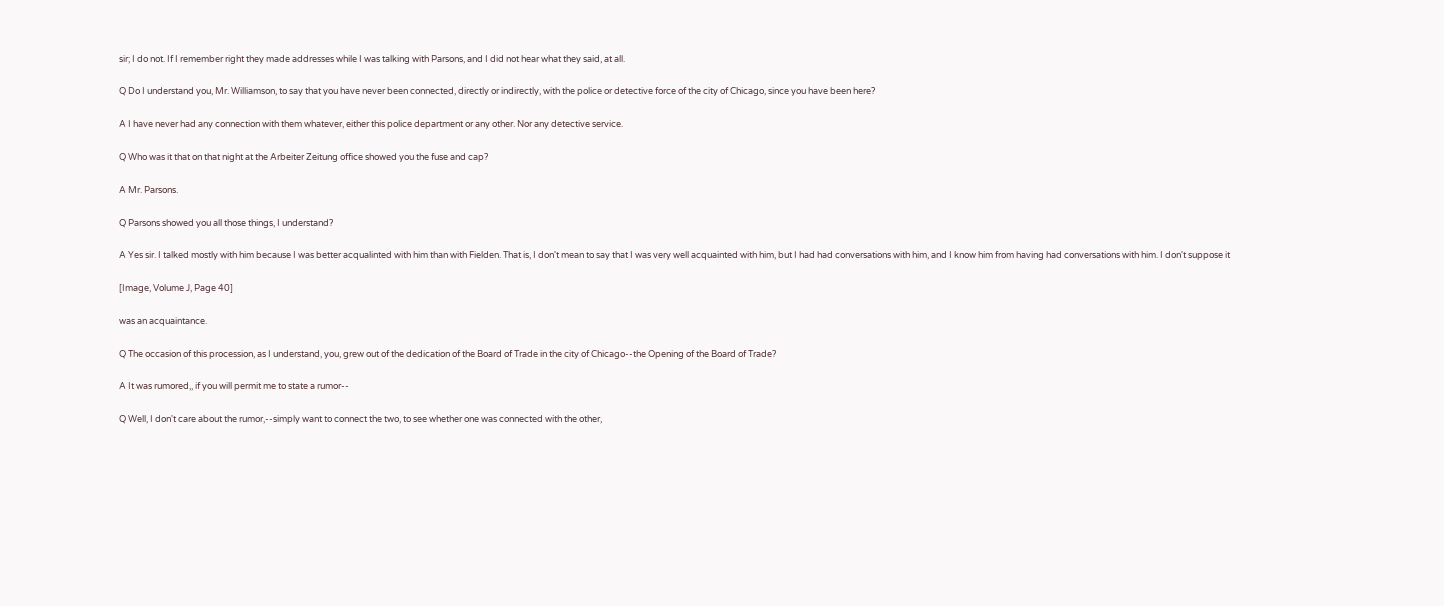sir; I do not. If I remember right they made addresses while I was talking with Parsons, and I did not hear what they said, at all.

Q Do I understand you, Mr. Williamson, to say that you have never been connected, directly or indirectly, with the police or detective force of the city of Chicago, since you have been here?

A I have never had any connection with them whatever, either this police department or any other. Nor any detective service.

Q Who was it that on that night at the Arbeiter Zeitung office showed you the fuse and cap?

A Mr. Parsons.

Q Parsons showed you all those things, I understand?

A Yes sir. I talked mostly with him because I was better acqualinted with him than with Fielden. That is, I don't mean to say that I was very well acquainted with him, but I had had conversations with him, and I know him from having had conversations with him. I don't suppose it

[Image, Volume J, Page 40]

was an acquaintance.

Q The occasion of this procession, as I understand, you, grew out of the dedication of the Board of Trade in the city of Chicago--the Opening of the Board of Trade?

A It was rumored,, if you will permit me to state a rumor--

Q Well, I don't care about the rumor,--simply want to connect the two, to see whether one was connected with the other,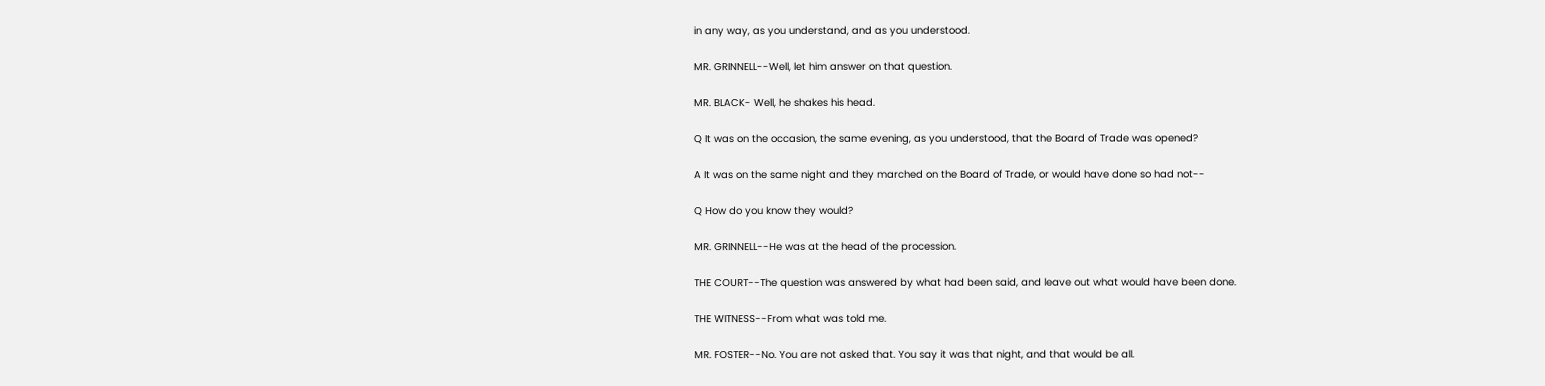in any way, as you understand, and as you understood.

MR. GRINNELL--Well, let him answer on that question.

MR. BLACK- Well, he shakes his head.

Q It was on the occasion, the same evening, as you understood, that the Board of Trade was opened?

A It was on the same night and they marched on the Board of Trade, or would have done so had not--

Q How do you know they would?

MR. GRINNELL--He was at the head of the procession.

THE COURT--The question was answered by what had been said, and leave out what would have been done.

THE WITNESS--From what was told me.

MR. FOSTER--No. You are not asked that. You say it was that night, and that would be all.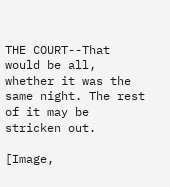THE COURT--That would be all, whether it was the same night. The rest of it may be stricken out.

[Image,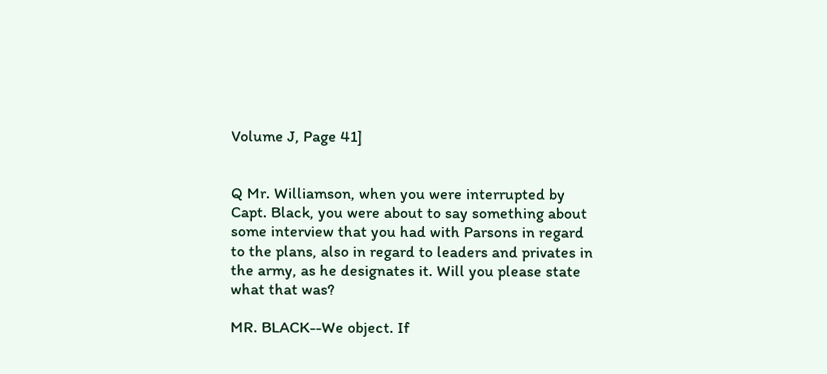Volume J, Page 41]


Q Mr. Williamson, when you were interrupted by Capt. Black, you were about to say something about some interview that you had with Parsons in regard to the plans, also in regard to leaders and privates in the army, as he designates it. Will you please state what that was?

MR. BLACK--We object. If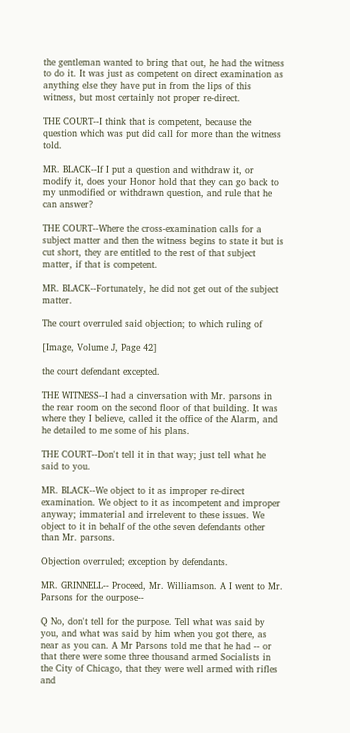the gentleman wanted to bring that out, he had the witness to do it. It was just as competent on direct examination as anything else they have put in from the lips of this witness, but most certainly not proper re-direct.

THE COURT--I think that is competent, because the question which was put did call for more than the witness told.

MR. BLACK--If I put a question and withdraw it, or modify it, does your Honor hold that they can go back to my unmodified or withdrawn question, and rule that he can answer?

THE COURT--Where the cross-examination calls for a subject matter and then the witness begins to state it but is cut short, they are entitled to the rest of that subject matter, if that is competent.

MR. BLACK--Fortunately, he did not get out of the subject matter.

The court overruled said objection; to which ruling of

[Image, Volume J, Page 42]

the court defendant excepted.

THE WITNESS--I had a cinversation with Mr. parsons in the rear room on the second floor of that building. It was where they I believe, called it the office of the Alarm, and he detailed to me some of his plans.

THE COURT--Don't tell it in that way; just tell what he said to you.

MR. BLACK--We object to it as improper re-direct examination. We object to it as incompetent and improper anyway; immaterial and irrelevent to these issues. We object to it in behalf of the othe seven defendants other than Mr. parsons.

Objection overruled; exception by defendants.

MR. GRINNELL-- Proceed, Mr. Williamson. A I went to Mr. Parsons for the ourpose--

Q No, don't tell for the purpose. Tell what was said by you, and what was said by him when you got there, as near as you can. A Mr Parsons told me that he had -- or that there were some three thousand armed Socialists in the City of Chicago, that they were well armed with rifles and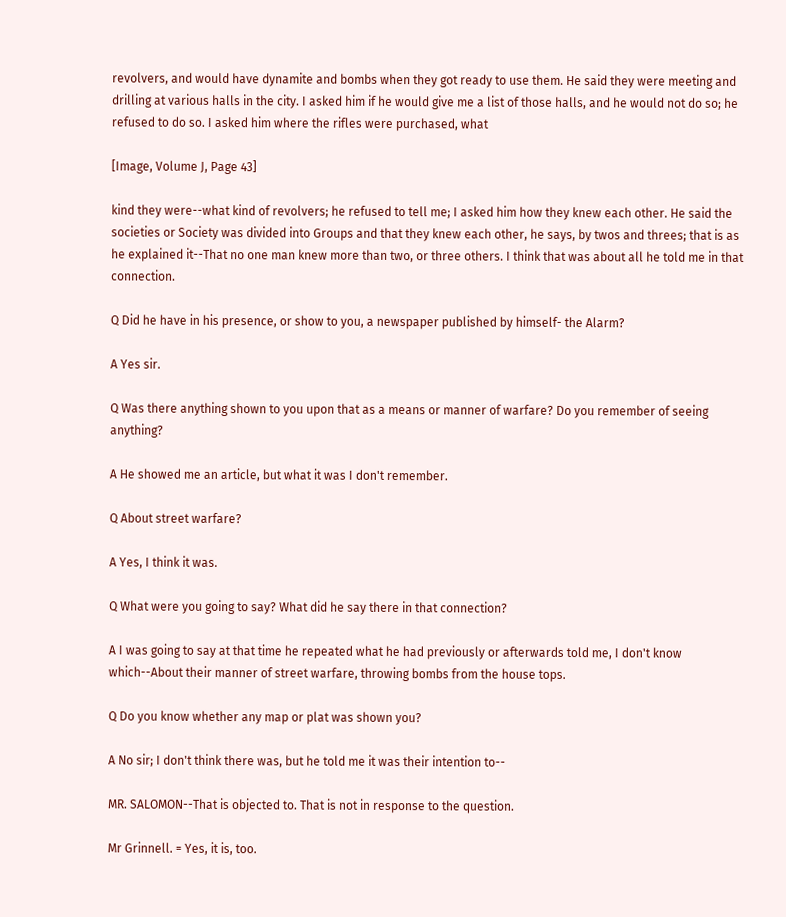revolvers, and would have dynamite and bombs when they got ready to use them. He said they were meeting and drilling at various halls in the city. I asked him if he would give me a list of those halls, and he would not do so; he refused to do so. I asked him where the rifles were purchased, what

[Image, Volume J, Page 43]

kind they were--what kind of revolvers; he refused to tell me; I asked him how they knew each other. He said the societies or Society was divided into Groups and that they knew each other, he says, by twos and threes; that is as he explained it--That no one man knew more than two, or three others. I think that was about all he told me in that connection.

Q Did he have in his presence, or show to you, a newspaper published by himself- the Alarm?

A Yes sir.

Q Was there anything shown to you upon that as a means or manner of warfare? Do you remember of seeing anything?

A He showed me an article, but what it was I don't remember.

Q About street warfare?

A Yes, I think it was.

Q What were you going to say? What did he say there in that connection?

A I was going to say at that time he repeated what he had previously or afterwards told me, I don't know which--About their manner of street warfare, throwing bombs from the house tops.

Q Do you know whether any map or plat was shown you?

A No sir; I don't think there was, but he told me it was their intention to--

MR. SALOMON--That is objected to. That is not in response to the question.

Mr Grinnell. = Yes, it is, too.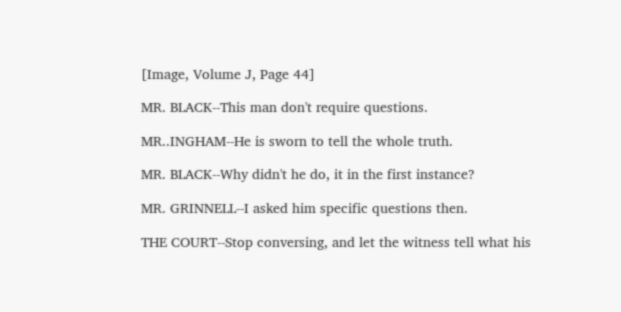[Image, Volume J, Page 44]

MR. BLACK--This man don't require questions.

MR..INGHAM--He is sworn to tell the whole truth.

MR. BLACK--Why didn't he do, it in the first instance?

MR. GRINNELL--I asked him specific questions then.

THE COURT--Stop conversing, and let the witness tell what his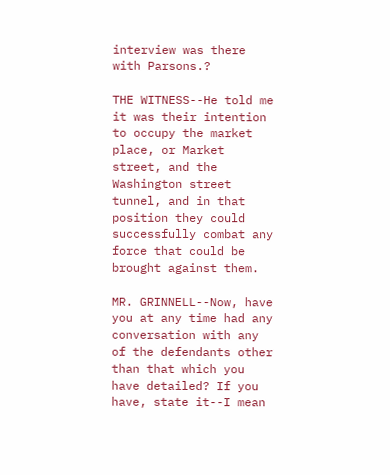interview was there with Parsons.?

THE WITNESS--He told me it was their intention to occupy the market place, or Market street, and the Washington street tunnel, and in that position they could successfully combat any force that could be brought against them.

MR. GRINNELL--Now, have you at any time had any conversation with any of the defendants other than that which you have detailed? If you have, state it--I mean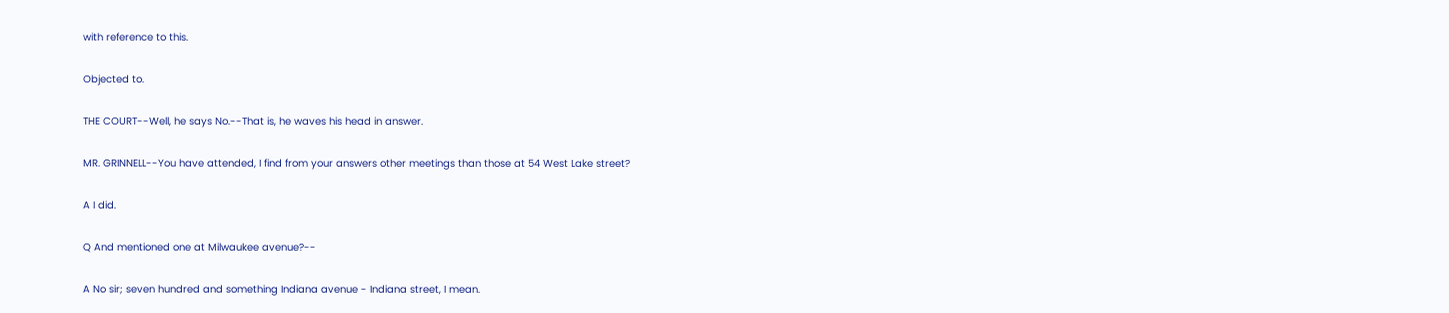with reference to this.

Objected to.

THE COURT--Well, he says No.--That is, he waves his head in answer.

MR. GRINNELL--You have attended, I find from your answers other meetings than those at 54 West Lake street?

A I did.

Q And mentioned one at Milwaukee avenue?--

A No sir; seven hundred and something Indiana avenue - Indiana street, I mean.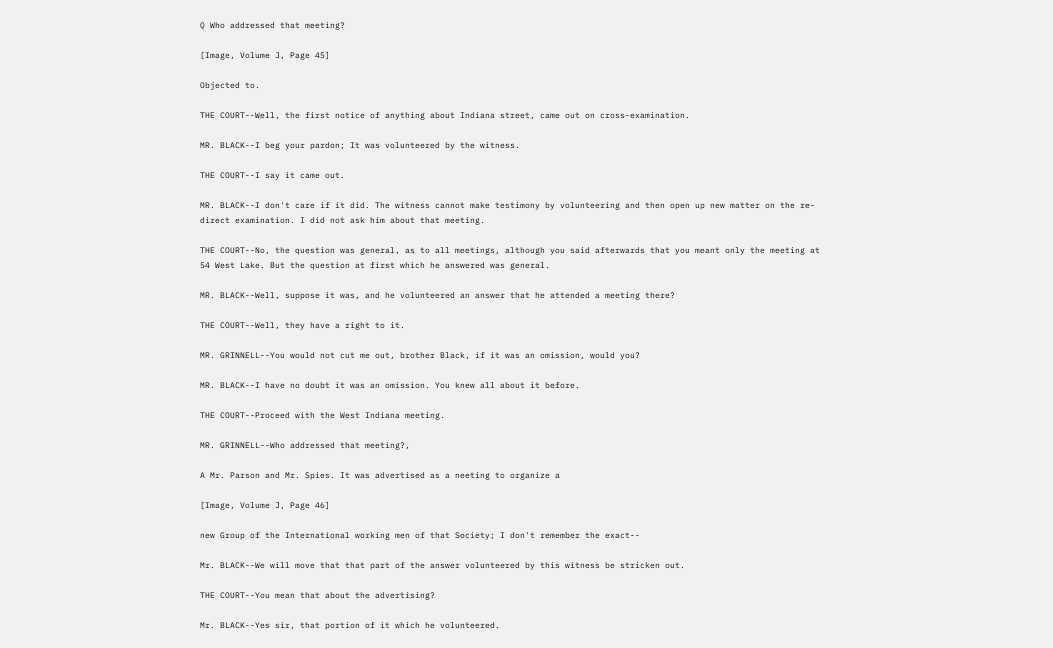Q Who addressed that meeting?

[Image, Volume J, Page 45]

Objected to.

THE COURT--Well, the first notice of anything about Indiana street, came out on cross-examination.

MR. BLACK--I beg your pardon; It was volunteered by the witness.

THE COURT--I say it came out.

MR. BLACK--I don't care if it did. The witness cannot make testimony by volunteering and then open up new matter on the re-direct examination. I did not ask him about that meeting.

THE COURT--No, the question was general, as to all meetings, although you said afterwards that you meant only the meeting at 54 West Lake. But the question at first which he answered was general.

MR. BLACK--Well, suppose it was, and he volunteered an answer that he attended a meeting there?

THE COURT--Well, they have a right to it.

MR. GRINNELL--You would not cut me out, brother Black, if it was an omission, would you?

MR. BLACK--I have no doubt it was an omission. You knew all about it before.

THE COURT--Proceed with the West Indiana meeting.

MR. GRINNELL--Who addressed that meeting?,

A Mr. Parson and Mr. Spies. It was advertised as a neeting to organize a

[Image, Volume J, Page 46]

new Group of the International working men of that Society; I don't remember the exact--

Mr. BLACK--We will move that that part of the answer volunteered by this witness be stricken out.

THE COURT--You mean that about the advertising?

Mr. BLACK--Yes sir, that portion of it which he volunteered.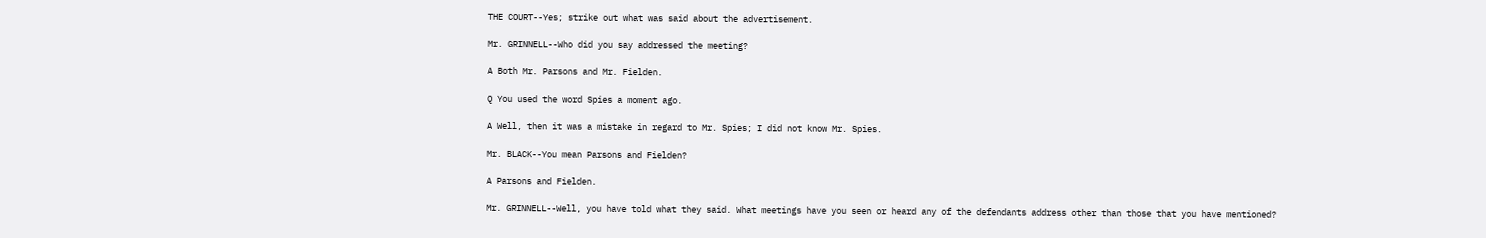THE COURT--Yes; strike out what was said about the advertisement.

Mr. GRINNELL--Who did you say addressed the meeting?

A Both Mr. Parsons and Mr. Fielden.

Q You used the word Spies a moment ago.

A Well, then it was a mistake in regard to Mr. Spies; I did not know Mr. Spies.

Mr. BLACK--You mean Parsons and Fielden?

A Parsons and Fielden.

Mr. GRINNELL--Well, you have told what they said. What meetings have you seen or heard any of the defendants address other than those that you have mentioned?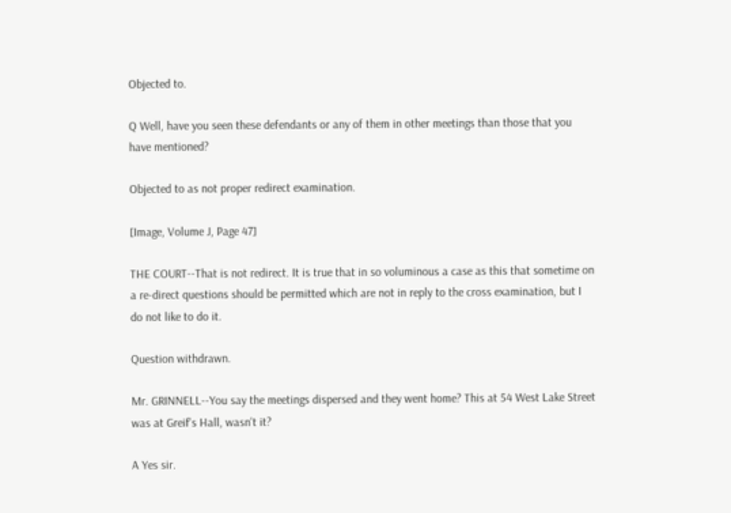Objected to.

Q Well, have you seen these defendants or any of them in other meetings than those that you have mentioned?

Objected to as not proper redirect examination.

[Image, Volume J, Page 47]

THE COURT--That is not redirect. It is true that in so voluminous a case as this that sometime on a re-direct questions should be permitted which are not in reply to the cross examination, but I do not like to do it.

Question withdrawn.

Mr. GRINNELL--You say the meetings dispersed and they went home? This at 54 West Lake Street was at Greif's Hall, wasn't it?

A Yes sir.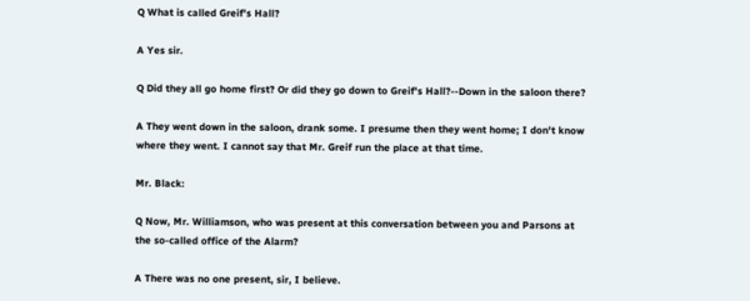Q What is called Greif's Hall?

A Yes sir.

Q Did they all go home first? Or did they go down to Greif's Hall?--Down in the saloon there?

A They went down in the saloon, drank some. I presume then they went home; I don't know where they went. I cannot say that Mr. Greif run the place at that time.

Mr. Black:

Q Now, Mr. Williamson, who was present at this conversation between you and Parsons at the so-called office of the Alarm?

A There was no one present, sir, I believe.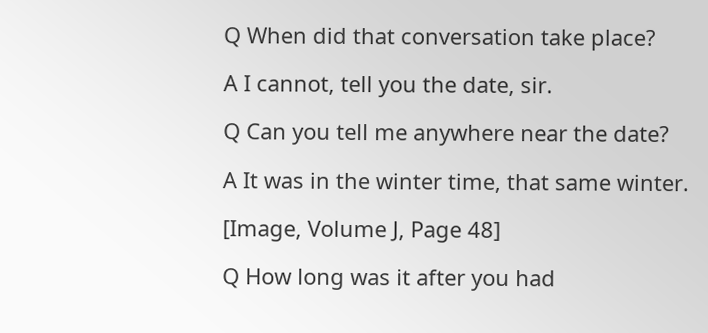Q When did that conversation take place?

A I cannot, tell you the date, sir.

Q Can you tell me anywhere near the date?

A It was in the winter time, that same winter.

[Image, Volume J, Page 48]

Q How long was it after you had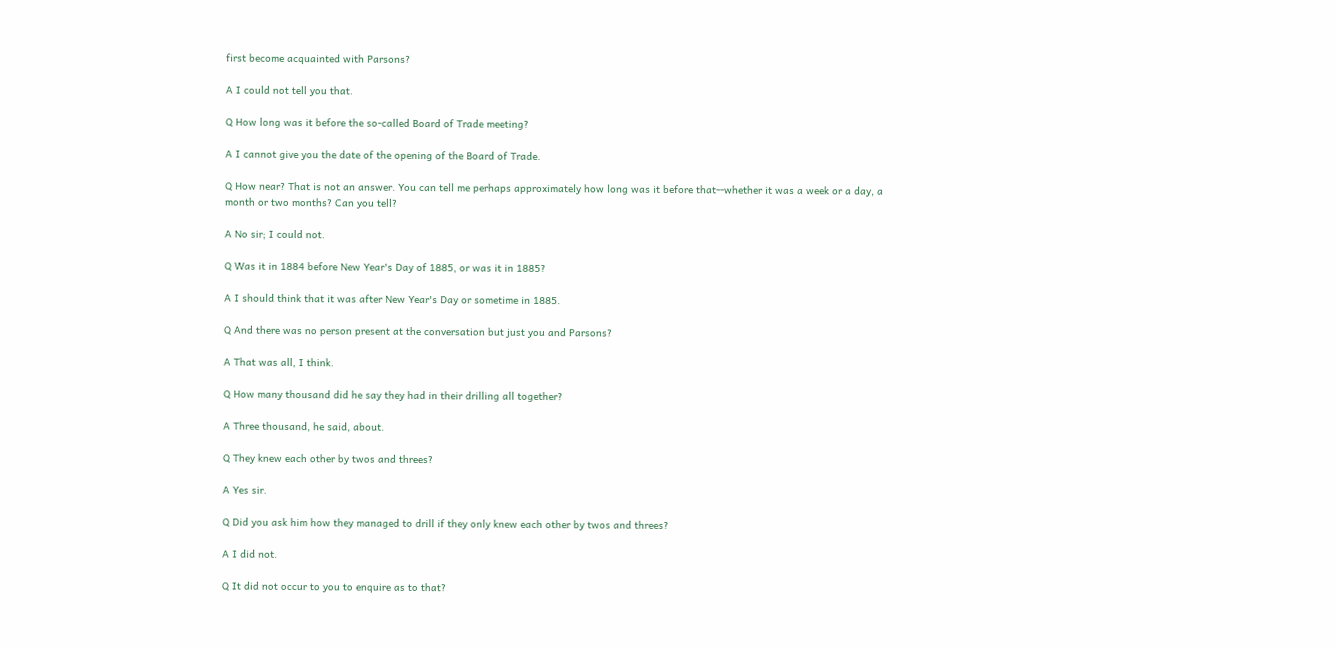first become acquainted with Parsons?

A I could not tell you that.

Q How long was it before the so-called Board of Trade meeting?

A I cannot give you the date of the opening of the Board of Trade.

Q How near? That is not an answer. You can tell me perhaps approximately how long was it before that--whether it was a week or a day, a month or two months? Can you tell?

A No sir; I could not.

Q Was it in 1884 before New Year's Day of 1885, or was it in 1885?

A I should think that it was after New Year's Day or sometime in 1885.

Q And there was no person present at the conversation but just you and Parsons?

A That was all, I think.

Q How many thousand did he say they had in their drilling all together?

A Three thousand, he said, about.

Q They knew each other by twos and threes?

A Yes sir.

Q Did you ask him how they managed to drill if they only knew each other by twos and threes?

A I did not.

Q It did not occur to you to enquire as to that?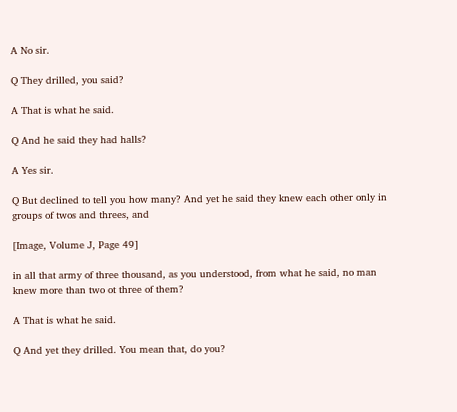A No sir.

Q They drilled, you said?

A That is what he said.

Q And he said they had halls?

A Yes sir.

Q But declined to tell you how many? And yet he said they knew each other only in groups of twos and threes, and

[Image, Volume J, Page 49]

in all that army of three thousand, as you understood, from what he said, no man knew more than two ot three of them?

A That is what he said.

Q And yet they drilled. You mean that, do you?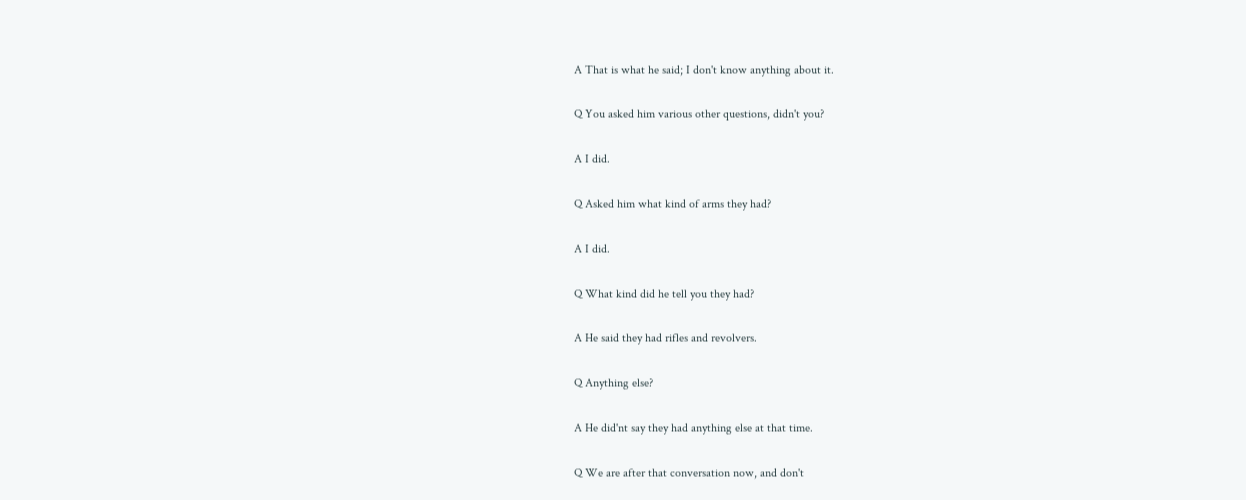A That is what he said; I don't know anything about it.

Q You asked him various other questions, didn't you?

A I did.

Q Asked him what kind of arms they had?

A I did.

Q What kind did he tell you they had?

A He said they had rifles and revolvers.

Q Anything else?

A He did'nt say they had anything else at that time.

Q We are after that conversation now, and don't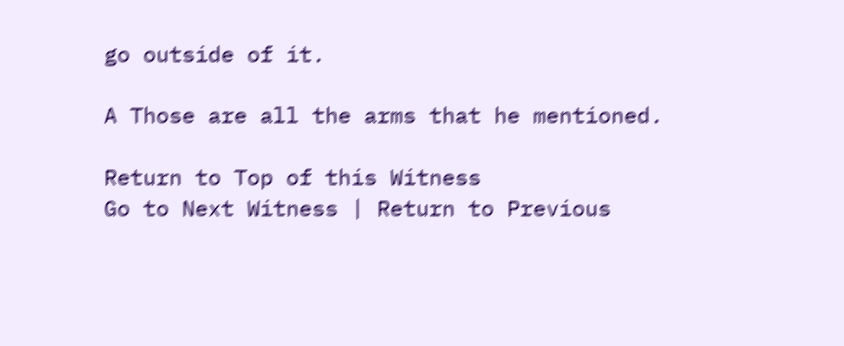go outside of it.

A Those are all the arms that he mentioned.

Return to Top of this Witness
Go to Next Witness | Return to Previous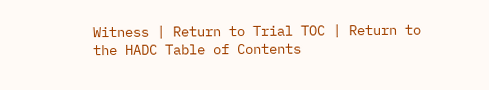Witness | Return to Trial TOC | Return to the HADC Table of Contents